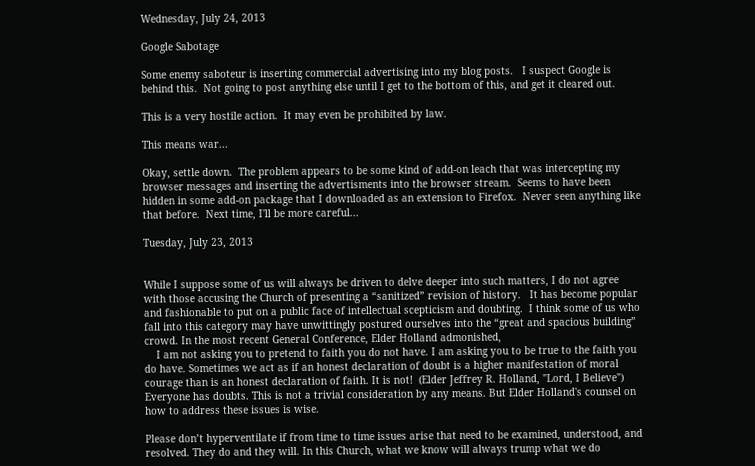Wednesday, July 24, 2013

Google Sabotage

Some enemy saboteur is inserting commercial advertising into my blog posts.   I suspect Google is behind this.  Not going to post anything else until I get to the bottom of this, and get it cleared out.

This is a very hostile action.  It may even be prohibited by law.

This means war...

Okay, settle down.  The problem appears to be some kind of add-on leach that was intercepting my browser messages and inserting the advertisments into the browser stream.  Seems to have been hidden in some add-on package that I downloaded as an extension to Firefox.  Never seen anything like that before.  Next time, I'll be more careful...

Tuesday, July 23, 2013


While I suppose some of us will always be driven to delve deeper into such matters, I do not agree with those accusing the Church of presenting a “sanitized” revision of history.   It has become popular and fashionable to put on a public face of intellectual scepticism and doubting.  I think some of us who fall into this category may have unwittingly postured ourselves into the “great and spacious building” crowd. In the most recent General Conference, Elder Holland admonished,
    I am not asking you to pretend to faith you do not have. I am asking you to be true to the faith you do have. Sometimes we act as if an honest declaration of doubt is a higher manifestation of moral courage than is an honest declaration of faith. It is not!  (Elder Jeffrey R. Holland, "Lord, I Believe")
Everyone has doubts. This is not a trivial consideration by any means. But Elder Holland's counsel on how to address these issues is wise.

Please don’t hyperventilate if from time to time issues arise that need to be examined, understood, and resolved. They do and they will. In this Church, what we know will always trump what we do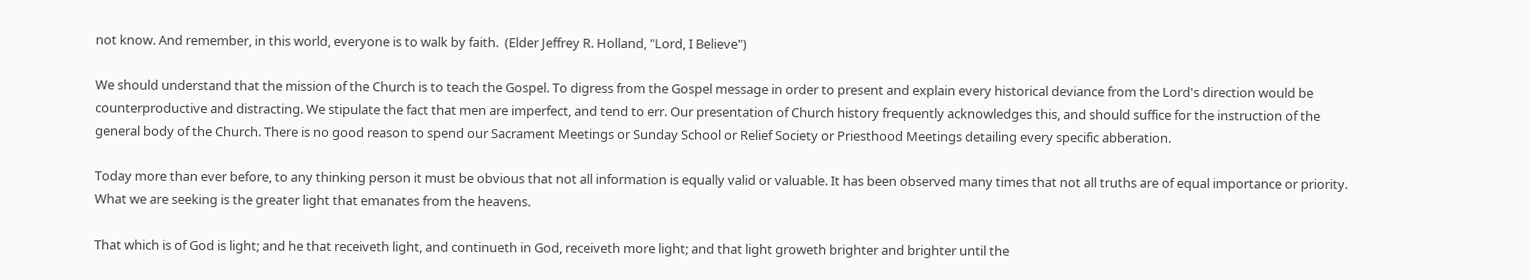not know. And remember, in this world, everyone is to walk by faith.  (Elder Jeffrey R. Holland, "Lord, I Believe")

We should understand that the mission of the Church is to teach the Gospel. To digress from the Gospel message in order to present and explain every historical deviance from the Lord's direction would be counterproductive and distracting. We stipulate the fact that men are imperfect, and tend to err. Our presentation of Church history frequently acknowledges this, and should suffice for the instruction of the general body of the Church. There is no good reason to spend our Sacrament Meetings or Sunday School or Relief Society or Priesthood Meetings detailing every specific abberation.

Today more than ever before, to any thinking person it must be obvious that not all information is equally valid or valuable. It has been observed many times that not all truths are of equal importance or priority. What we are seeking is the greater light that emanates from the heavens.

That which is of God is light; and he that receiveth light, and continueth in God, receiveth more light; and that light groweth brighter and brighter until the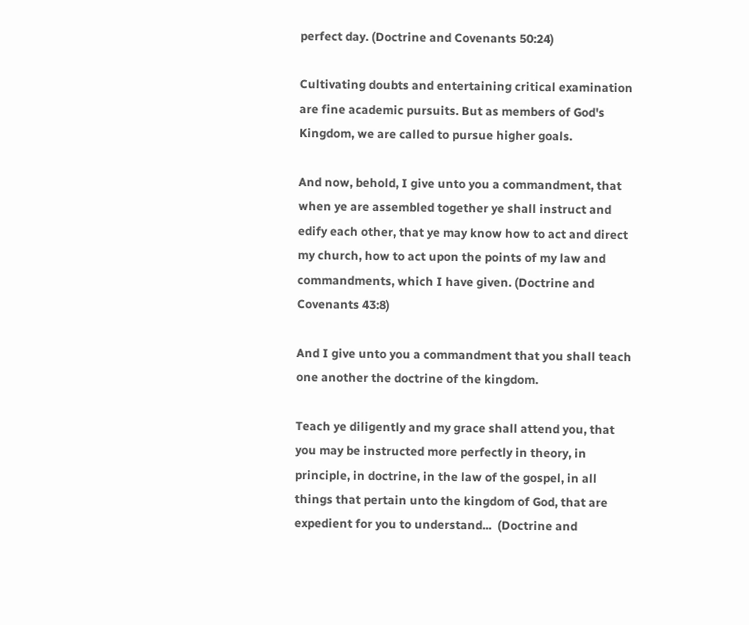perfect day. (Doctrine and Covenants 50:24)

Cultivating doubts and entertaining critical examination are fine academic pursuits. But as members of God's Kingdom, we are called to pursue higher goals.

And now, behold, I give unto you a commandment, that when ye are assembled together ye shall instruct and edify each other, that ye may know how to act and direct my church, how to act upon the points of my law and commandments, which I have given. (Doctrine and Covenants 43:8)

And I give unto you a commandment that you shall teach one another the doctrine of the kingdom.

Teach ye diligently and my grace shall attend you, that you may be instructed more perfectly in theory, in principle, in doctrine, in the law of the gospel, in all things that pertain unto the kingdom of God, that are expedient for you to understand...  (Doctrine and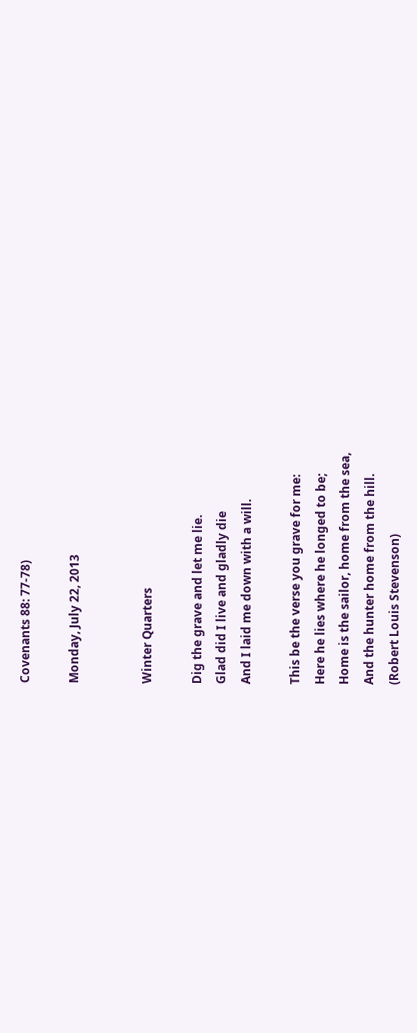Covenants 88: 77-78)

Monday, July 22, 2013


Winter Quarters

Dig the grave and let me lie.
Glad did I live and gladly die
And I laid me down with a will.

This be the verse you grave for me:
Here he lies where he longed to be;
Home is the sailor, home from the sea,
And the hunter home from the hill.
(Robert Louis Stevenson)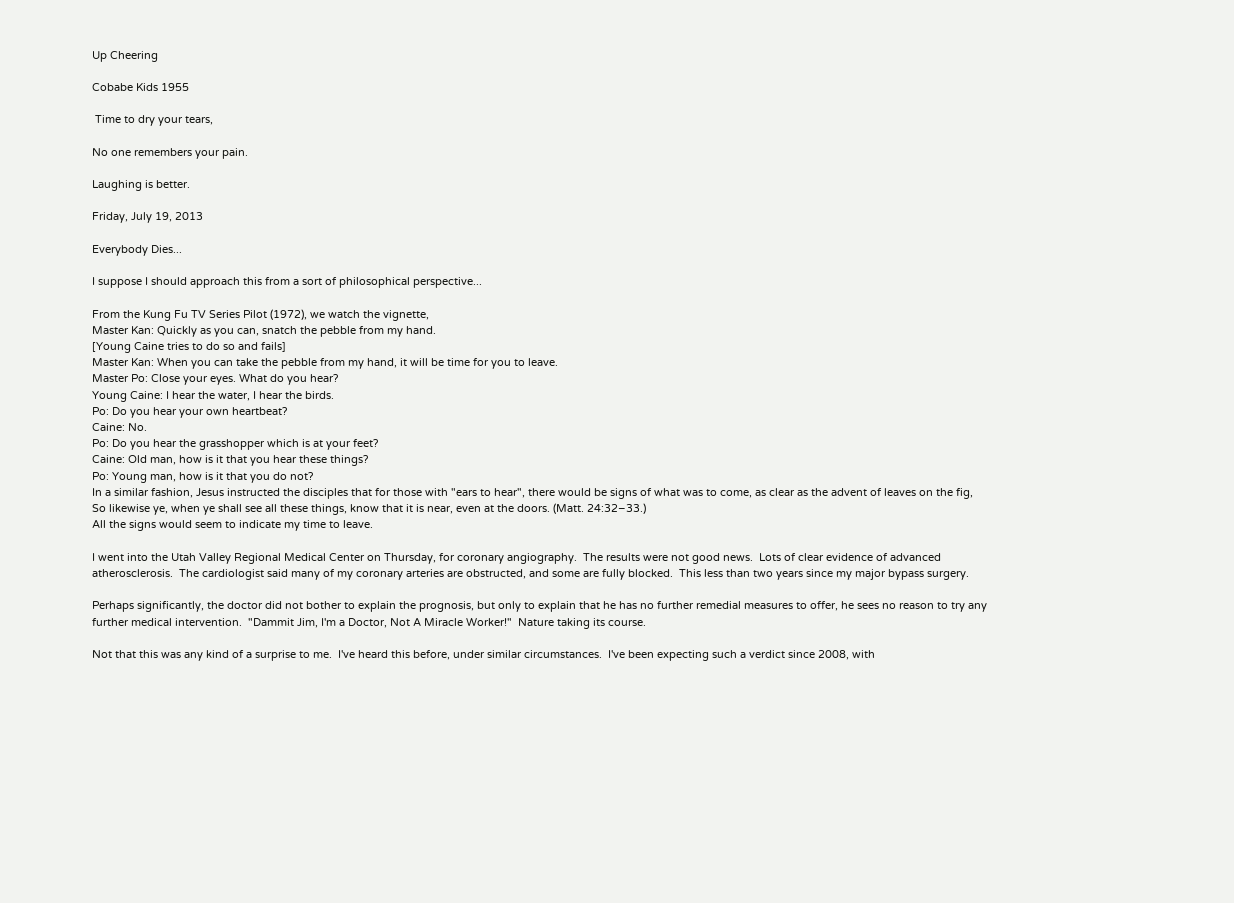Up Cheering

Cobabe Kids 1955

 Time to dry your tears,

No one remembers your pain.

Laughing is better.

Friday, July 19, 2013

Everybody Dies...

I suppose I should approach this from a sort of philosophical perspective...

From the Kung Fu TV Series Pilot (1972), we watch the vignette,
Master Kan: Quickly as you can, snatch the pebble from my hand.
[Young Caine tries to do so and fails]
Master Kan: When you can take the pebble from my hand, it will be time for you to leave.
Master Po: Close your eyes. What do you hear?
Young Caine: I hear the water, I hear the birds.
Po: Do you hear your own heartbeat?
Caine: No.
Po: Do you hear the grasshopper which is at your feet?
Caine: Old man, how is it that you hear these things?
Po: Young man, how is it that you do not?
In a similar fashion, Jesus instructed the disciples that for those with "ears to hear", there would be signs of what was to come, as clear as the advent of leaves on the fig,
So likewise ye, when ye shall see all these things, know that it is near, even at the doors. (Matt. 24:32–33.)
All the signs would seem to indicate my time to leave.

I went into the Utah Valley Regional Medical Center on Thursday, for coronary angiography.  The results were not good news.  Lots of clear evidence of advanced atherosclerosis.  The cardiologist said many of my coronary arteries are obstructed, and some are fully blocked.  This less than two years since my major bypass surgery.

Perhaps significantly, the doctor did not bother to explain the prognosis, but only to explain that he has no further remedial measures to offer, he sees no reason to try any further medical intervention.  "Dammit Jim, I'm a Doctor, Not A Miracle Worker!"  Nature taking its course.

Not that this was any kind of a surprise to me.  I've heard this before, under similar circumstances.  I've been expecting such a verdict since 2008, with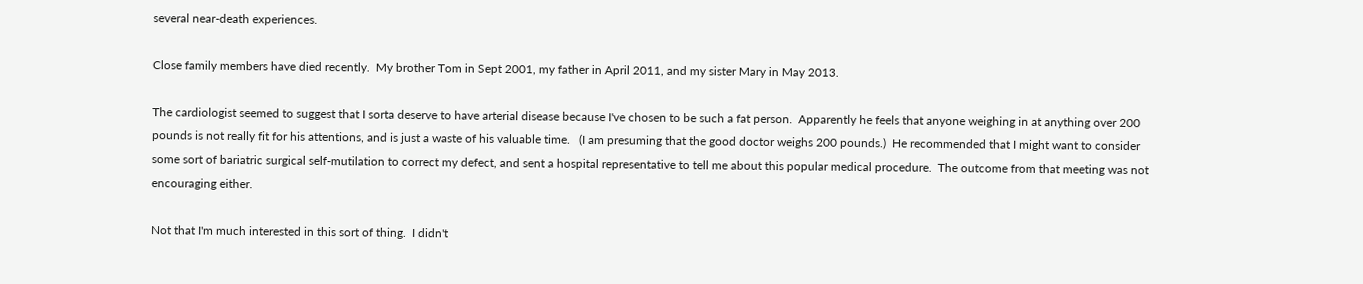several near-death experiences.

Close family members have died recently.  My brother Tom in Sept 2001, my father in April 2011, and my sister Mary in May 2013.

The cardiologist seemed to suggest that I sorta deserve to have arterial disease because I've chosen to be such a fat person.  Apparently he feels that anyone weighing in at anything over 200 pounds is not really fit for his attentions, and is just a waste of his valuable time.   (I am presuming that the good doctor weighs 200 pounds.)  He recommended that I might want to consider some sort of bariatric surgical self-mutilation to correct my defect, and sent a hospital representative to tell me about this popular medical procedure.  The outcome from that meeting was not encouraging either.

Not that I'm much interested in this sort of thing.  I didn't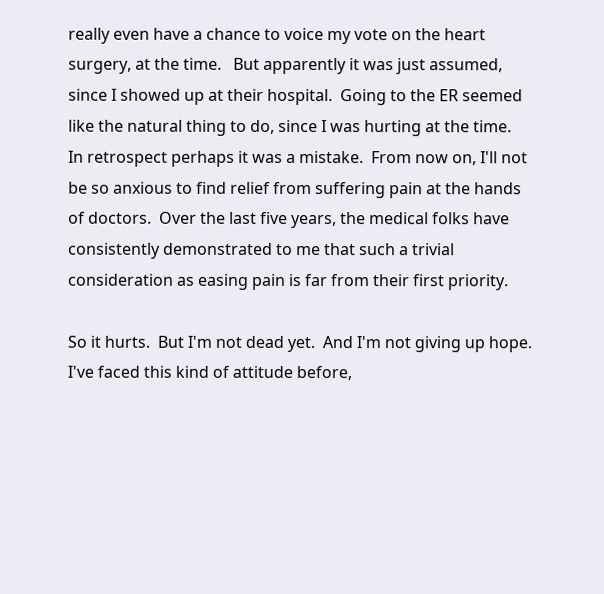really even have a chance to voice my vote on the heart surgery, at the time.   But apparently it was just assumed, since I showed up at their hospital.  Going to the ER seemed like the natural thing to do, since I was hurting at the time.  In retrospect perhaps it was a mistake.  From now on, I'll not be so anxious to find relief from suffering pain at the hands of doctors.  Over the last five years, the medical folks have consistently demonstrated to me that such a trivial consideration as easing pain is far from their first priority.

So it hurts.  But I'm not dead yet.  And I'm not giving up hope.  I've faced this kind of attitude before,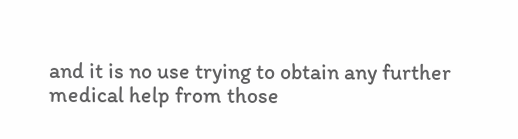and it is no use trying to obtain any further medical help from those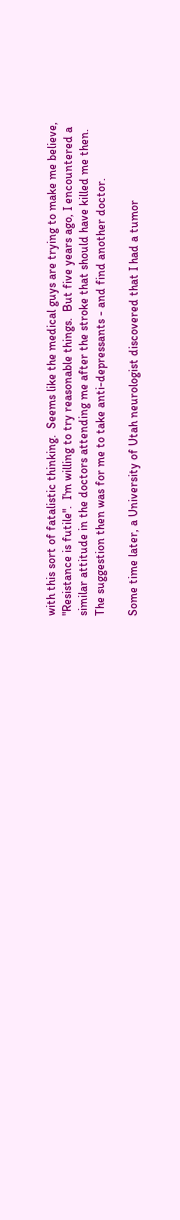with this sort of fatalistic thinking.  Seems like the medical guys are trying to make me believe, "Resistance is futile".  I'm willing to try reasonable things.  But five years ago, I encountered a similar attitude in the doctors attending me after the stroke that should have killed me then.  The suggestion then was for me to take anti-depressants - and find another doctor.

Some time later, a University of Utah neurologist discovered that I had a tumor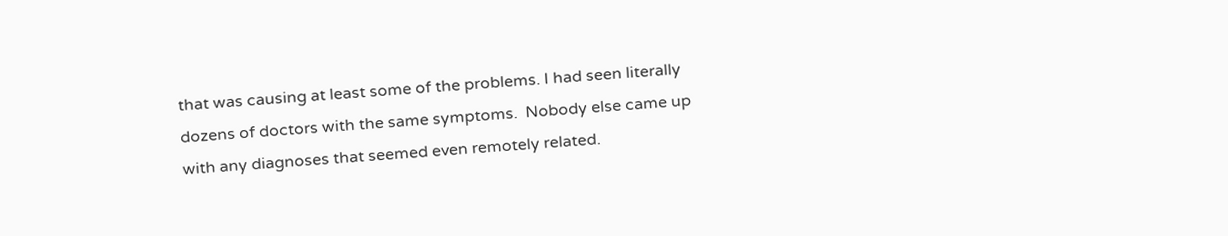that was causing at least some of the problems. I had seen literally dozens of doctors with the same symptoms.  Nobody else came up with any diagnoses that seemed even remotely related.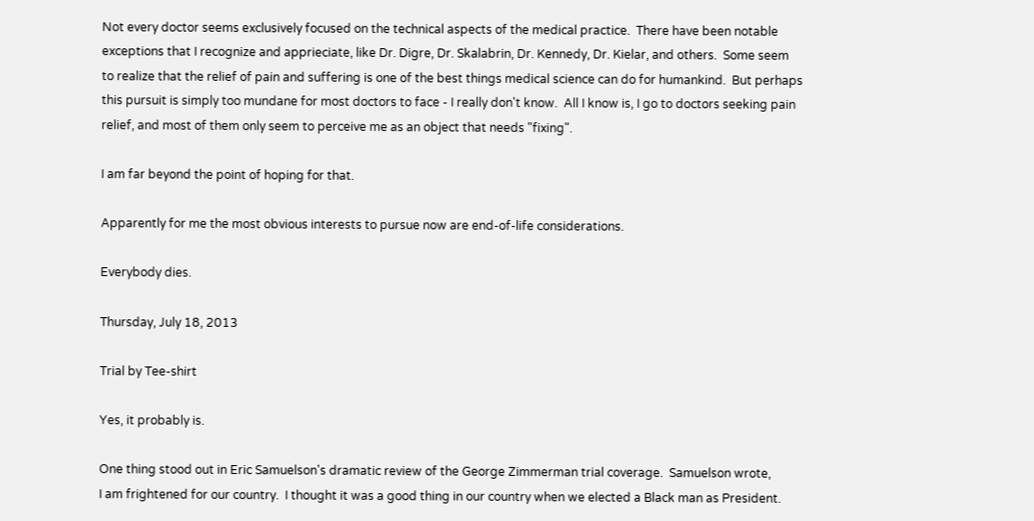Not every doctor seems exclusively focused on the technical aspects of the medical practice.  There have been notable exceptions that I recognize and apprieciate, like Dr. Digre, Dr. Skalabrin, Dr. Kennedy, Dr. Kielar, and others.  Some seem to realize that the relief of pain and suffering is one of the best things medical science can do for humankind.  But perhaps this pursuit is simply too mundane for most doctors to face - I really don't know.  All I know is, I go to doctors seeking pain relief, and most of them only seem to perceive me as an object that needs "fixing".

I am far beyond the point of hoping for that.

Apparently for me the most obvious interests to pursue now are end-of-life considerations.

Everybody dies.

Thursday, July 18, 2013

Trial by Tee-shirt

Yes, it probably is.

One thing stood out in Eric Samuelson's dramatic review of the George Zimmerman trial coverage.  Samuelson wrote,
I am frightened for our country.  I thought it was a good thing in our country when we elected a Black man as President.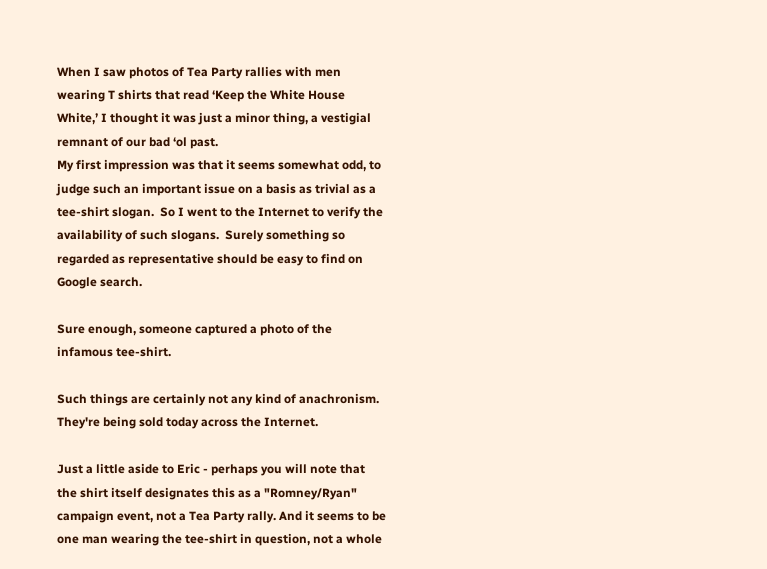When I saw photos of Tea Party rallies with men wearing T shirts that read ‘Keep the White House White,’ I thought it was just a minor thing, a vestigial remnant of our bad ‘ol past.
My first impression was that it seems somewhat odd, to judge such an important issue on a basis as trivial as a tee-shirt slogan.  So I went to the Internet to verify the availability of such slogans.  Surely something so regarded as representative should be easy to find on Google search.

Sure enough, someone captured a photo of the infamous tee-shirt.

Such things are certainly not any kind of anachronism.  They're being sold today across the Internet.

Just a little aside to Eric - perhaps you will note that the shirt itself designates this as a "Romney/Ryan" campaign event, not a Tea Party rally. And it seems to be one man wearing the tee-shirt in question, not a whole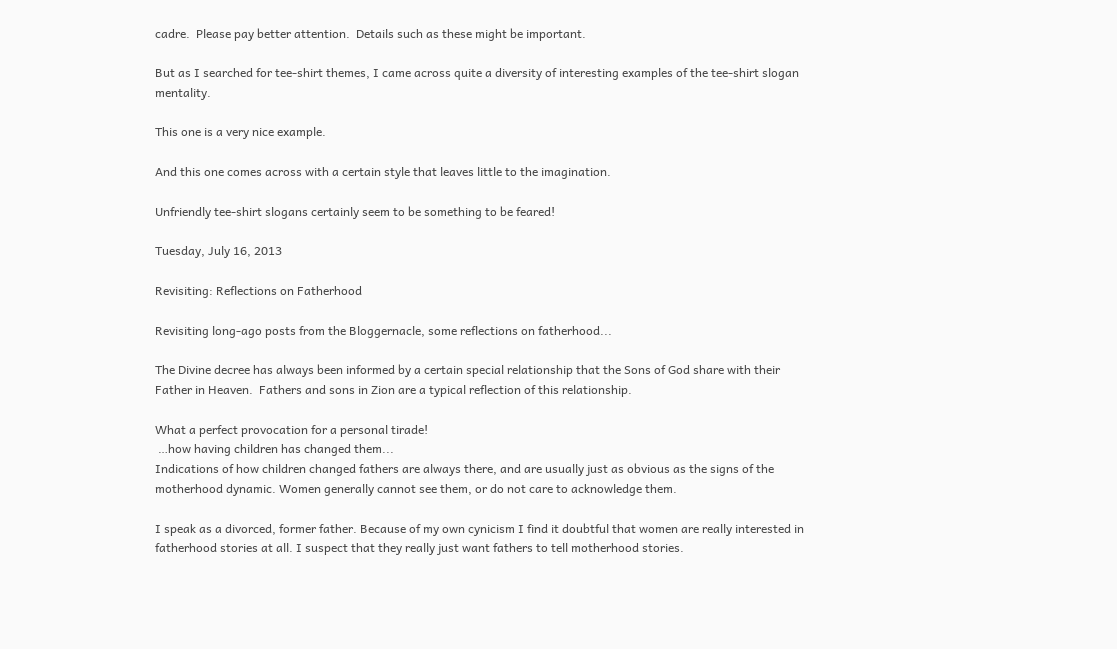cadre.  Please pay better attention.  Details such as these might be important.

But as I searched for tee-shirt themes, I came across quite a diversity of interesting examples of the tee-shirt slogan mentality.

This one is a very nice example.

And this one comes across with a certain style that leaves little to the imagination.

Unfriendly tee-shirt slogans certainly seem to be something to be feared!

Tuesday, July 16, 2013

Revisiting: Reflections on Fatherhood

Revisiting long-ago posts from the Bloggernacle, some reflections on fatherhood...

The Divine decree has always been informed by a certain special relationship that the Sons of God share with their Father in Heaven.  Fathers and sons in Zion are a typical reflection of this relationship.

What a perfect provocation for a personal tirade!
 …how having children has changed them...
Indications of how children changed fathers are always there, and are usually just as obvious as the signs of the motherhood dynamic. Women generally cannot see them, or do not care to acknowledge them.

I speak as a divorced, former father. Because of my own cynicism I find it doubtful that women are really interested in fatherhood stories at all. I suspect that they really just want fathers to tell motherhood stories.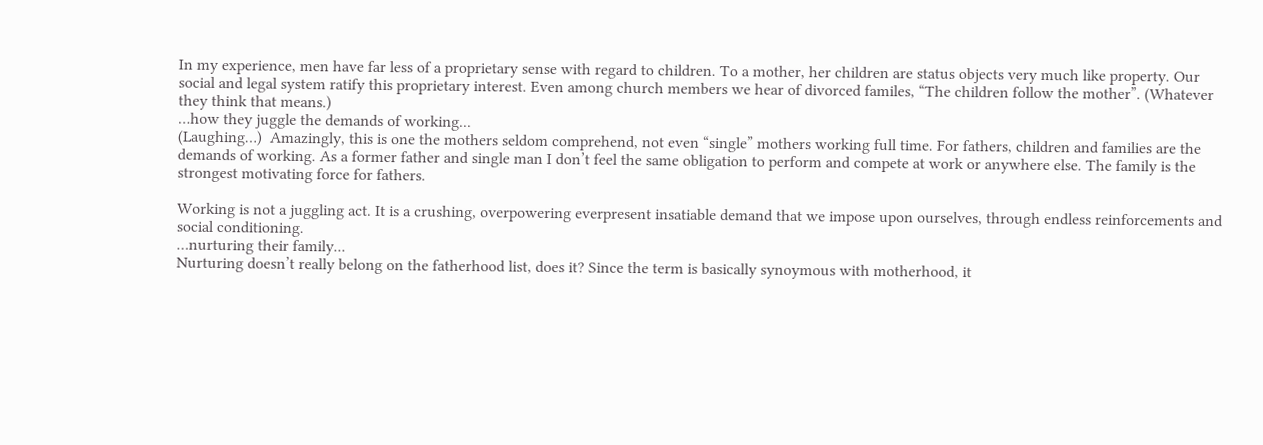In my experience, men have far less of a proprietary sense with regard to children. To a mother, her children are status objects very much like property. Our social and legal system ratify this proprietary interest. Even among church members we hear of divorced familes, “The children follow the mother”. (Whatever they think that means.)
…how they juggle the demands of working...
(Laughing…)  Amazingly, this is one the mothers seldom comprehend, not even “single” mothers working full time. For fathers, children and families are the demands of working. As a former father and single man I don’t feel the same obligation to perform and compete at work or anywhere else. The family is the strongest motivating force for fathers.

Working is not a juggling act. It is a crushing, overpowering everpresent insatiable demand that we impose upon ourselves, through endless reinforcements and social conditioning.
…nurturing their family...
Nurturing doesn’t really belong on the fatherhood list, does it? Since the term is basically synoymous with motherhood, it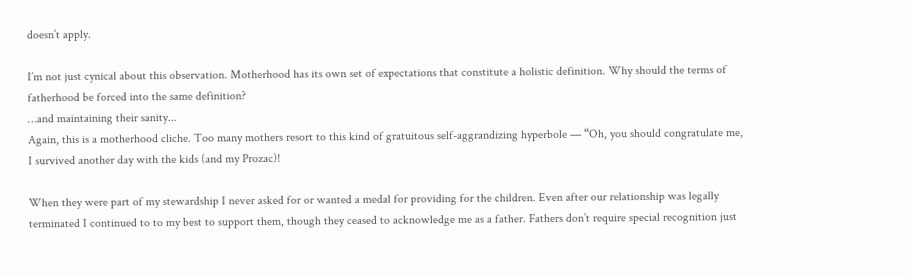doesn’t apply.

I’m not just cynical about this observation. Motherhood has its own set of expectations that constitute a holistic definition. Why should the terms of fatherhood be forced into the same definition?
…and maintaining their sanity...
Again, this is a motherhood cliche. Too many mothers resort to this kind of gratuitous self-aggrandizing hyperbole — “Oh, you should congratulate me, I survived another day with the kids (and my Prozac)!

When they were part of my stewardship I never asked for or wanted a medal for providing for the children. Even after our relationship was legally terminated I continued to to my best to support them, though they ceased to acknowledge me as a father. Fathers don’t require special recognition just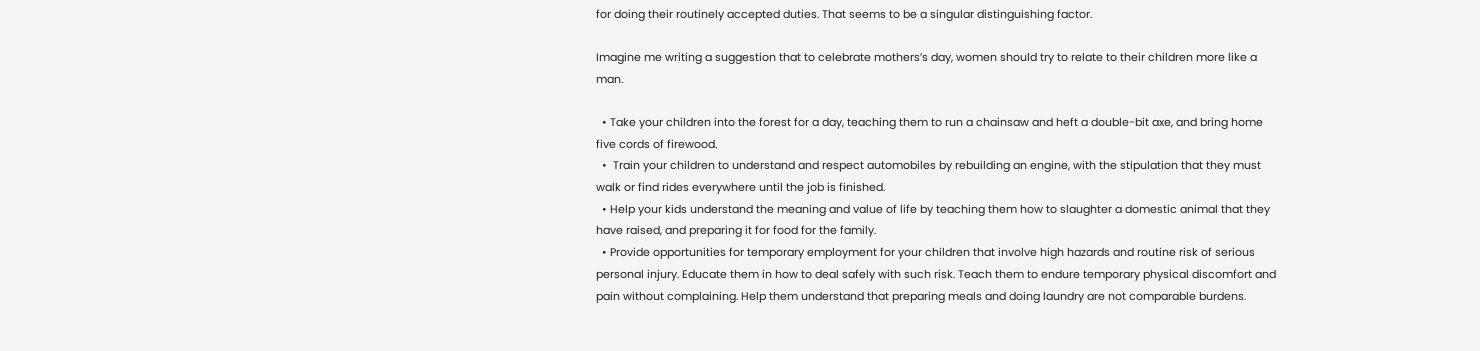for doing their routinely accepted duties. That seems to be a singular distinguishing factor.

Imagine me writing a suggestion that to celebrate mothers’s day, women should try to relate to their children more like a man.

  • Take your children into the forest for a day, teaching them to run a chainsaw and heft a double-bit axe, and bring home five cords of firewood.
  •  Train your children to understand and respect automobiles by rebuilding an engine, with the stipulation that they must walk or find rides everywhere until the job is finished.
  • Help your kids understand the meaning and value of life by teaching them how to slaughter a domestic animal that they have raised, and preparing it for food for the family.
  • Provide opportunities for temporary employment for your children that involve high hazards and routine risk of serious personal injury. Educate them in how to deal safely with such risk. Teach them to endure temporary physical discomfort and pain without complaining. Help them understand that preparing meals and doing laundry are not comparable burdens.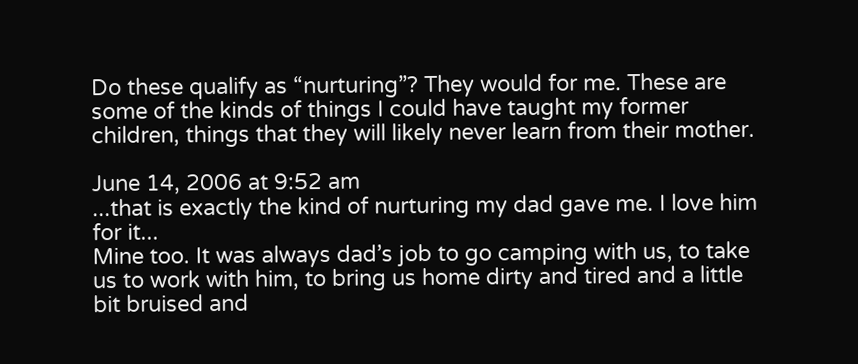Do these qualify as “nurturing”? They would for me. These are some of the kinds of things I could have taught my former children, things that they will likely never learn from their mother.

June 14, 2006 at 9:52 am
...that is exactly the kind of nurturing my dad gave me. I love him for it...
Mine too. It was always dad’s job to go camping with us, to take us to work with him, to bring us home dirty and tired and a little bit bruised and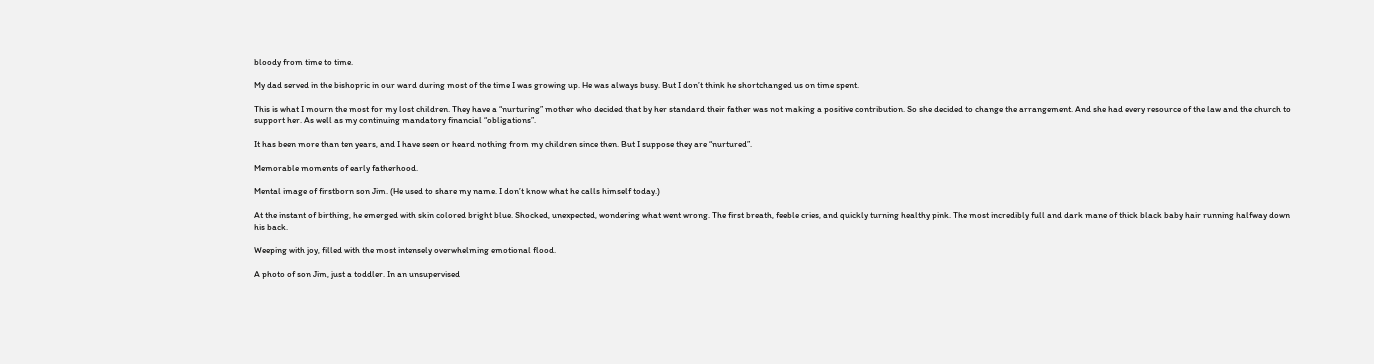bloody from time to time.

My dad served in the bishopric in our ward during most of the time I was growing up. He was always busy. But I don’t think he shortchanged us on time spent.

This is what I mourn the most for my lost children. They have a “nurturing” mother who decided that by her standard their father was not making a positive contribution. So she decided to change the arrangement. And she had every resource of the law and the church to support her. As well as my continuing mandatory financial “obligations”.

It has been more than ten years, and I have seen or heard nothing from my children since then. But I suppose they are “nurtured”.

Memorable moments of early fatherhood.

Mental image of firstborn son Jim. (He used to share my name. I don’t know what he calls himself today.)

At the instant of birthing, he emerged with skin colored bright blue. Shocked, unexpected, wondering what went wrong. The first breath, feeble cries, and quickly turning healthy pink. The most incredibly full and dark mane of thick black baby hair running halfway down his back.

Weeping with joy, filled with the most intensely overwhelming emotional flood.

A photo of son Jim, just a toddler. In an unsupervised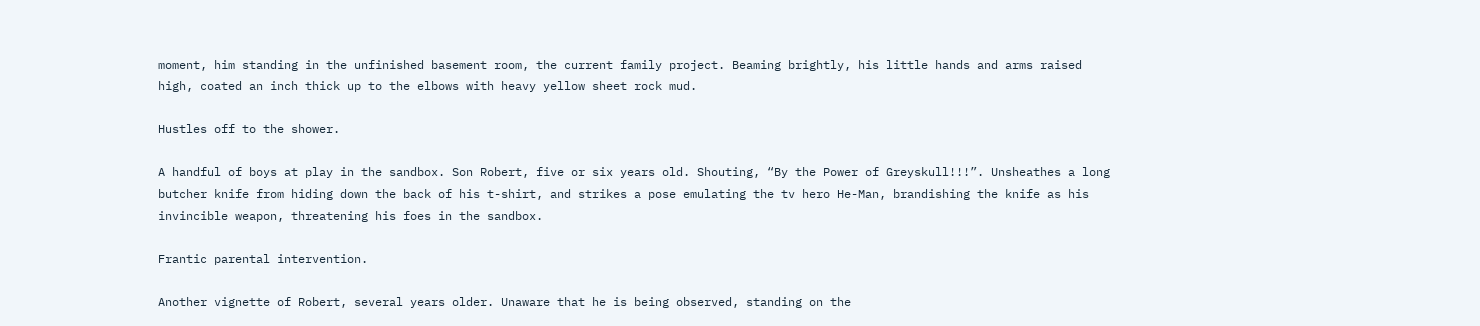moment, him standing in the unfinished basement room, the current family project. Beaming brightly, his little hands and arms raised high, coated an inch thick up to the elbows with heavy yellow sheet rock mud.

Hustles off to the shower.

A handful of boys at play in the sandbox. Son Robert, five or six years old. Shouting, “By the Power of Greyskull!!!”. Unsheathes a long butcher knife from hiding down the back of his t-shirt, and strikes a pose emulating the tv hero He-Man, brandishing the knife as his invincible weapon, threatening his foes in the sandbox.

Frantic parental intervention.

Another vignette of Robert, several years older. Unaware that he is being observed, standing on the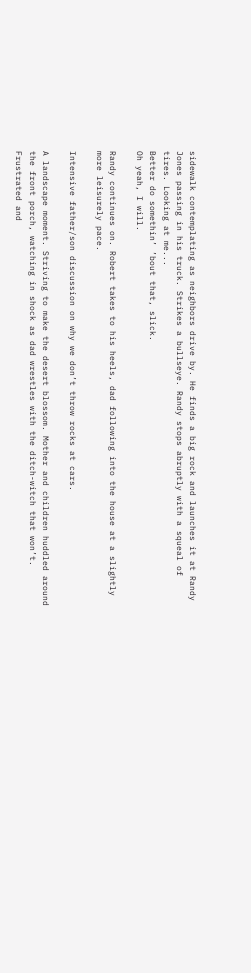sidewalk contemplating as neighbors drive by. He finds a big rock and launches it at Randy Jones passing in his truck. Strikes a bullseye. Randy stops abruptly with a squeal of tires. Looking at me...
Better do somethin’ ’bout that, slick.
Oh yeah, I will.

Randy continues on. Robert takes to his heels, dad following into the house at a slightly more leisurely pace.

Intensive father/son discussion on why we don’t throw rocks at cars.

A landscape moment. Striving to make the desert blossom. Mother and children huddled around the front porch, watching in shock as dad wrestles with the ditch-witch that won’t. Frustrated and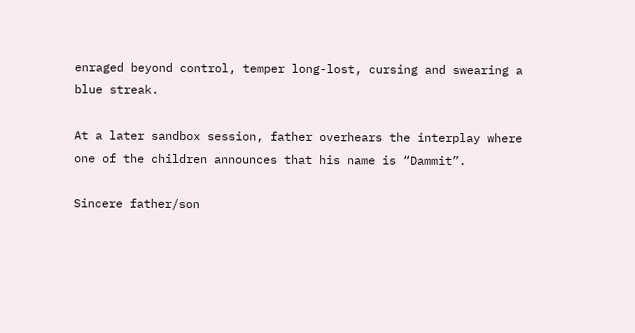enraged beyond control, temper long-lost, cursing and swearing a blue streak.

At a later sandbox session, father overhears the interplay where one of the children announces that his name is “Dammit”.

Sincere father/son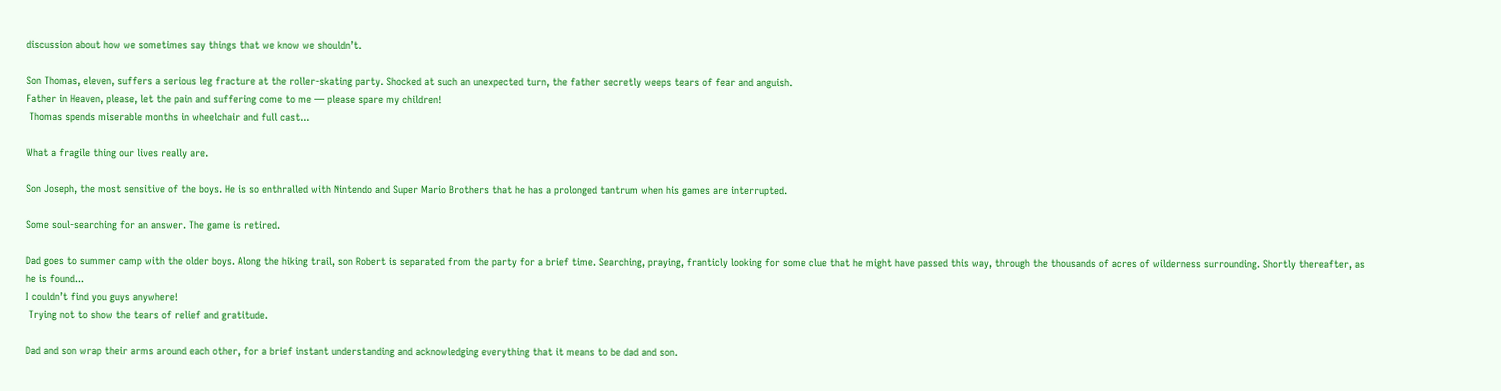discussion about how we sometimes say things that we know we shouldn’t.

Son Thomas, eleven, suffers a serious leg fracture at the roller-skating party. Shocked at such an unexpected turn, the father secretly weeps tears of fear and anguish.
Father in Heaven, please, let the pain and suffering come to me — please spare my children!
 Thomas spends miserable months in wheelchair and full cast...

What a fragile thing our lives really are.

Son Joseph, the most sensitive of the boys. He is so enthralled with Nintendo and Super Mario Brothers that he has a prolonged tantrum when his games are interrupted.

Some soul-searching for an answer. The game is retired.

Dad goes to summer camp with the older boys. Along the hiking trail, son Robert is separated from the party for a brief time. Searching, praying, franticly looking for some clue that he might have passed this way, through the thousands of acres of wilderness surrounding. Shortly thereafter, as he is found...
I couldn’t find you guys anywhere!
 Trying not to show the tears of relief and gratitude.

Dad and son wrap their arms around each other, for a brief instant understanding and acknowledging everything that it means to be dad and son.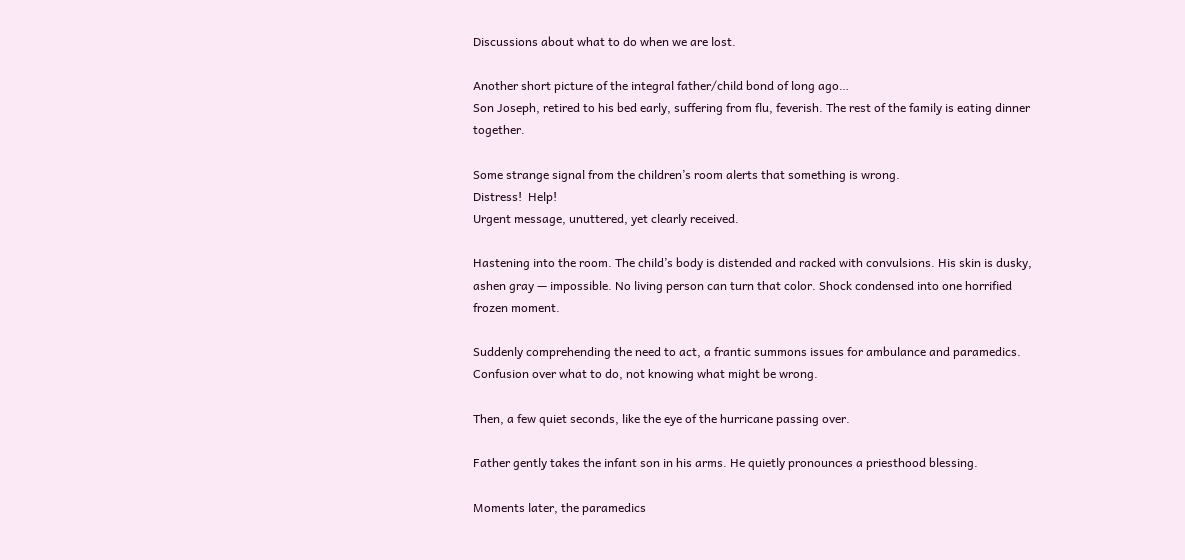Discussions about what to do when we are lost.

Another short picture of the integral father/child bond of long ago…
Son Joseph, retired to his bed early, suffering from flu, feverish. The rest of the family is eating dinner together.

Some strange signal from the children’s room alerts that something is wrong.
Distress!  Help!
Urgent message, unuttered, yet clearly received.

Hastening into the room. The child’s body is distended and racked with convulsions. His skin is dusky, ashen gray — impossible. No living person can turn that color. Shock condensed into one horrified frozen moment.

Suddenly comprehending the need to act, a frantic summons issues for ambulance and paramedics. Confusion over what to do, not knowing what might be wrong.

Then, a few quiet seconds, like the eye of the hurricane passing over.

Father gently takes the infant son in his arms. He quietly pronounces a priesthood blessing.

Moments later, the paramedics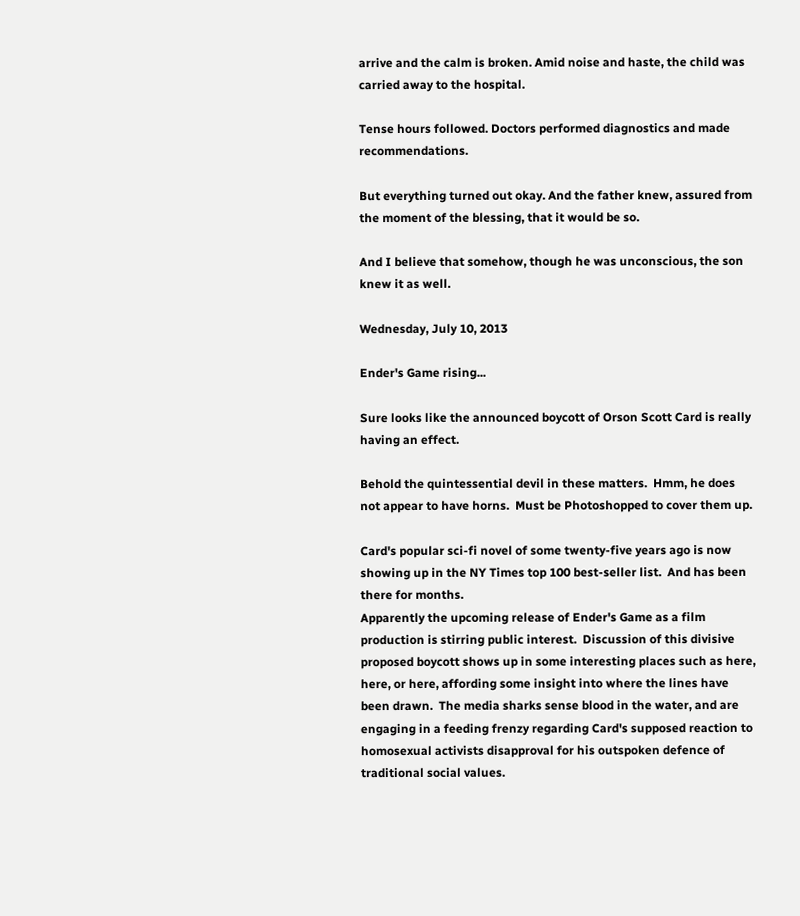arrive and the calm is broken. Amid noise and haste, the child was carried away to the hospital.

Tense hours followed. Doctors performed diagnostics and made recommendations.

But everything turned out okay. And the father knew, assured from the moment of the blessing, that it would be so.

And I believe that somehow, though he was unconscious, the son knew it as well.

Wednesday, July 10, 2013

Ender's Game rising...

Sure looks like the announced boycott of Orson Scott Card is really having an effect.

Behold the quintessential devil in these matters.  Hmm, he does not appear to have horns.  Must be Photoshopped to cover them up.

Card's popular sci-fi novel of some twenty-five years ago is now showing up in the NY Times top 100 best-seller list.  And has been there for months.
Apparently the upcoming release of Ender's Game as a film production is stirring public interest.  Discussion of this divisive proposed boycott shows up in some interesting places such as here, here, or here, affording some insight into where the lines have been drawn.  The media sharks sense blood in the water, and are engaging in a feeding frenzy regarding Card's supposed reaction to homosexual activists disapproval for his outspoken defence of traditional social values.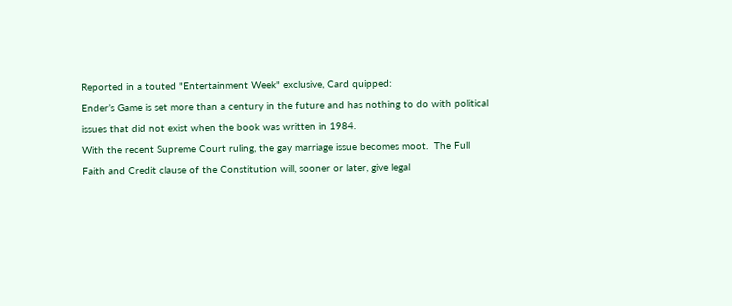Reported in a touted "Entertainment Week" exclusive, Card quipped:
Ender’s Game is set more than a century in the future and has nothing to do with political issues that did not exist when the book was written in 1984.
With the recent Supreme Court ruling, the gay marriage issue becomes moot.  The Full Faith and Credit clause of the Constitution will, sooner or later, give legal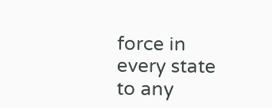force in every state to any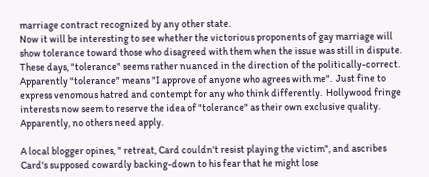marriage contract recognized by any other state.
Now it will be interesting to see whether the victorious proponents of gay marriage will show tolerance toward those who disagreed with them when the issue was still in dispute.
These days, "tolerance" seems rather nuanced in the direction of the politically-correct.  Apparently "tolerance" means "I approve of anyone who agrees with me".  Just fine to express venomous hatred and contempt for any who think differently.  Hollywood fringe interests now seem to reserve the idea of "tolerance" as their own exclusive quality.  Apparently, no others need apply.

A local blogger opines, " retreat, Card couldn't resist playing the victim", and ascribes Card's supposed cowardly backing-down to his fear that he might lose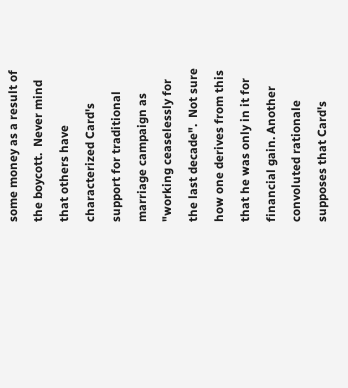some money as a result of the boycott.  Never mind that others have characterized Card's support for traditional marriage campaign as "working ceaselessly for the last decade".  Not sure how one derives from this that he was only in it for financial gain. Another convoluted rationale supposes that Card's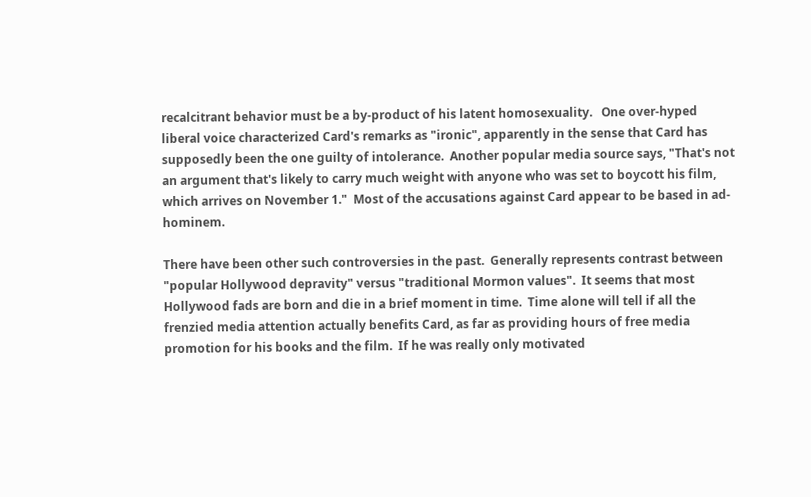recalcitrant behavior must be a by-product of his latent homosexuality.   One over-hyped liberal voice characterized Card's remarks as "ironic", apparently in the sense that Card has supposedly been the one guilty of intolerance.  Another popular media source says, "That's not an argument that's likely to carry much weight with anyone who was set to boycott his film, which arrives on November 1."  Most of the accusations against Card appear to be based in ad-hominem.

There have been other such controversies in the past.  Generally represents contrast between "popular Hollywood depravity" versus "traditional Mormon values".  It seems that most Hollywood fads are born and die in a brief moment in time.  Time alone will tell if all the frenzied media attention actually benefits Card, as far as providing hours of free media promotion for his books and the film.  If he was really only motivated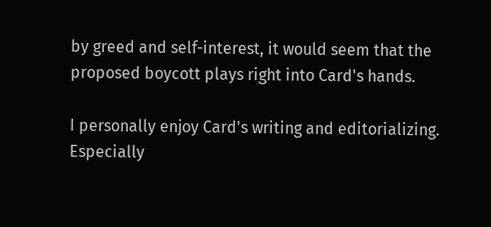by greed and self-interest, it would seem that the proposed boycott plays right into Card's hands.

I personally enjoy Card's writing and editorializing.  Especially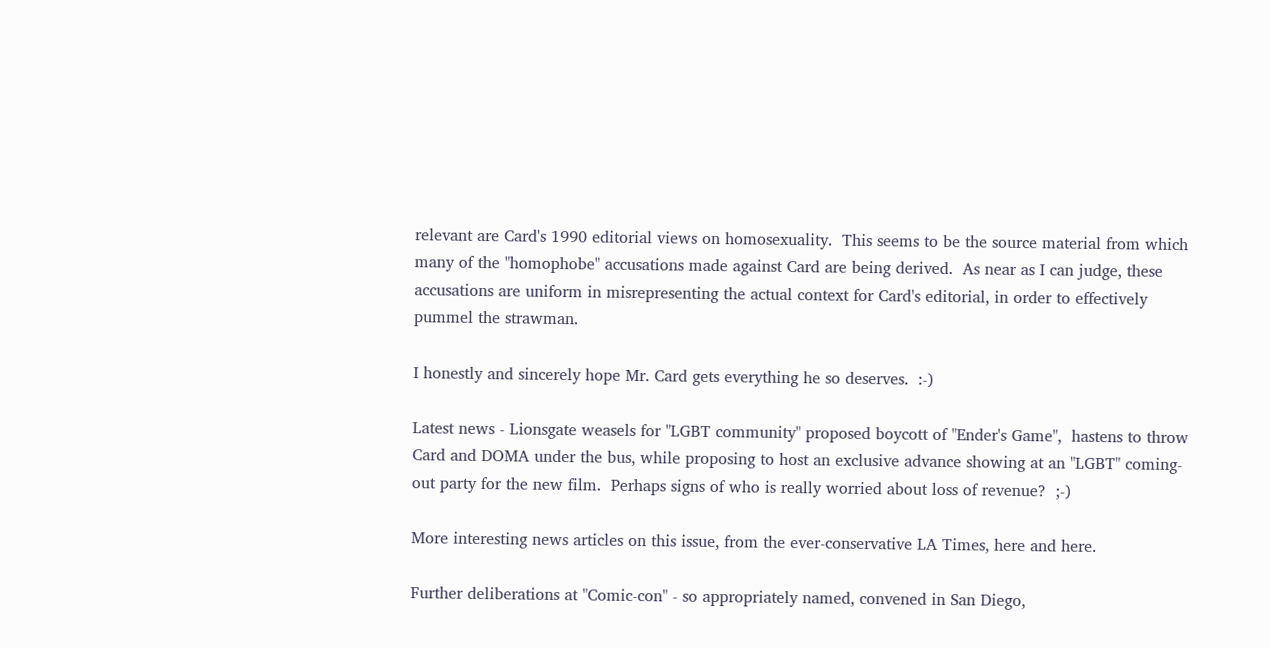relevant are Card's 1990 editorial views on homosexuality.  This seems to be the source material from which many of the "homophobe" accusations made against Card are being derived.  As near as I can judge, these accusations are uniform in misrepresenting the actual context for Card's editorial, in order to effectively pummel the strawman.

I honestly and sincerely hope Mr. Card gets everything he so deserves.  :-)

Latest news - Lionsgate weasels for "LGBT community" proposed boycott of "Ender's Game",  hastens to throw Card and DOMA under the bus, while proposing to host an exclusive advance showing at an "LGBT" coming-out party for the new film.  Perhaps signs of who is really worried about loss of revenue?  ;-)

More interesting news articles on this issue, from the ever-conservative LA Times, here and here.

Further deliberations at "Comic-con" - so appropriately named, convened in San Diego,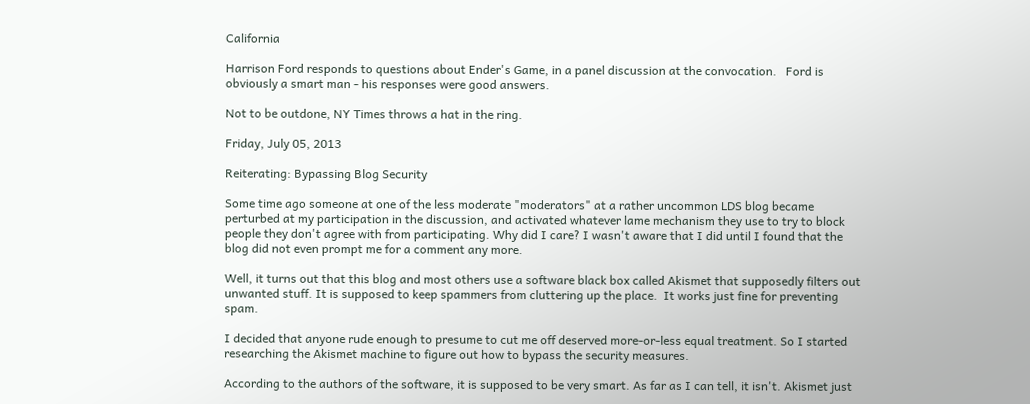California

Harrison Ford responds to questions about Ender's Game, in a panel discussion at the convocation.   Ford is obviously a smart man - his responses were good answers.

Not to be outdone, NY Times throws a hat in the ring.

Friday, July 05, 2013

Reiterating: Bypassing Blog Security

Some time ago someone at one of the less moderate "moderators" at a rather uncommon LDS blog became perturbed at my participation in the discussion, and activated whatever lame mechanism they use to try to block people they don't agree with from participating. Why did I care? I wasn't aware that I did until I found that the blog did not even prompt me for a comment any more.

Well, it turns out that this blog and most others use a software black box called Akismet that supposedly filters out unwanted stuff. It is supposed to keep spammers from cluttering up the place.  It works just fine for preventing spam.

I decided that anyone rude enough to presume to cut me off deserved more-or-less equal treatment. So I started researching the Akismet machine to figure out how to bypass the security measures.

According to the authors of the software, it is supposed to be very smart. As far as I can tell, it isn't. Akismet just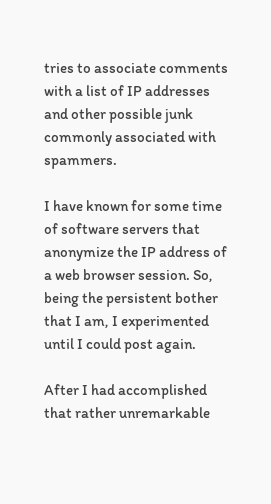tries to associate comments with a list of IP addresses and other possible junk commonly associated with spammers.

I have known for some time of software servers that anonymize the IP address of a web browser session. So, being the persistent bother that I am, I experimented until I could post again.

After I had accomplished that rather unremarkable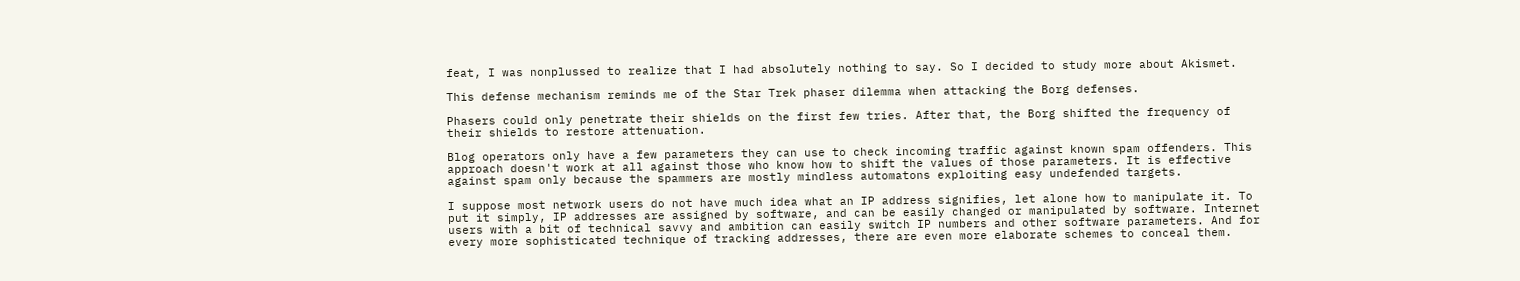feat, I was nonplussed to realize that I had absolutely nothing to say. So I decided to study more about Akismet.

This defense mechanism reminds me of the Star Trek phaser dilemma when attacking the Borg defenses.

Phasers could only penetrate their shields on the first few tries. After that, the Borg shifted the frequency of their shields to restore attenuation.

Blog operators only have a few parameters they can use to check incoming traffic against known spam offenders. This approach doesn't work at all against those who know how to shift the values of those parameters. It is effective against spam only because the spammers are mostly mindless automatons exploiting easy undefended targets.

I suppose most network users do not have much idea what an IP address signifies, let alone how to manipulate it. To put it simply, IP addresses are assigned by software, and can be easily changed or manipulated by software. Internet users with a bit of technical savvy and ambition can easily switch IP numbers and other software parameters. And for every more sophisticated technique of tracking addresses, there are even more elaborate schemes to conceal them.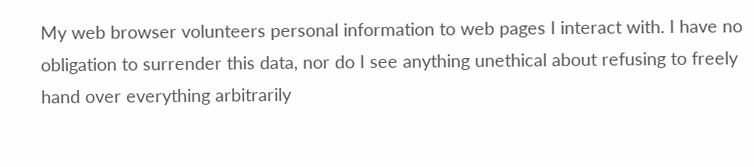My web browser volunteers personal information to web pages I interact with. I have no obligation to surrender this data, nor do I see anything unethical about refusing to freely hand over everything arbitrarily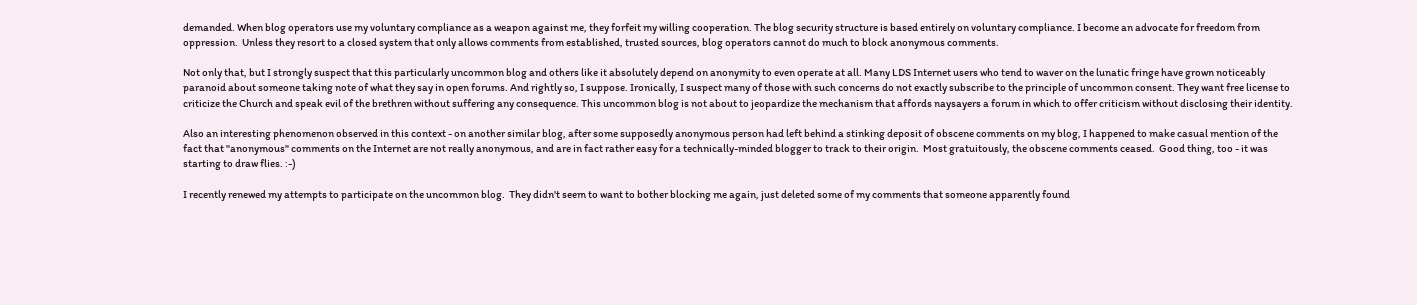demanded. When blog operators use my voluntary compliance as a weapon against me, they forfeit my willing cooperation. The blog security structure is based entirely on voluntary compliance. I become an advocate for freedom from oppression.  Unless they resort to a closed system that only allows comments from established, trusted sources, blog operators cannot do much to block anonymous comments.

Not only that, but I strongly suspect that this particularly uncommon blog and others like it absolutely depend on anonymity to even operate at all. Many LDS Internet users who tend to waver on the lunatic fringe have grown noticeably paranoid about someone taking note of what they say in open forums. And rightly so, I suppose. Ironically, I suspect many of those with such concerns do not exactly subscribe to the principle of uncommon consent. They want free license to criticize the Church and speak evil of the brethren without suffering any consequence. This uncommon blog is not about to jeopardize the mechanism that affords naysayers a forum in which to offer criticism without disclosing their identity.

Also an interesting phenomenon observed in this context - on another similar blog, after some supposedly anonymous person had left behind a stinking deposit of obscene comments on my blog, I happened to make casual mention of the fact that "anonymous" comments on the Internet are not really anonymous, and are in fact rather easy for a technically-minded blogger to track to their origin.  Most gratuitously, the obscene comments ceased.  Good thing, too - it was starting to draw flies. :-)

I recently renewed my attempts to participate on the uncommon blog.  They didn't seem to want to bother blocking me again, just deleted some of my comments that someone apparently found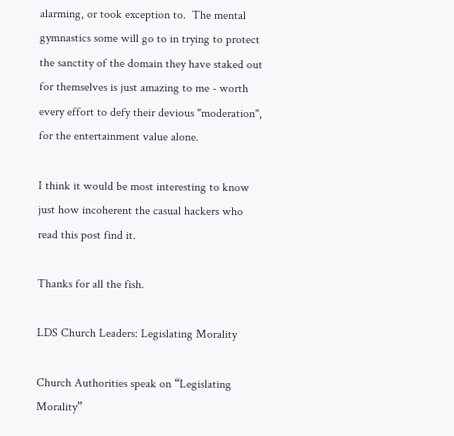alarming, or took exception to.  The mental gymnastics some will go to in trying to protect the sanctity of the domain they have staked out for themselves is just amazing to me - worth every effort to defy their devious "moderation", for the entertainment value alone.

I think it would be most interesting to know just how incoherent the casual hackers who read this post find it.

Thanks for all the fish.

LDS Church Leaders: Legislating Morality

Church Authorities speak on “Legislating Morality”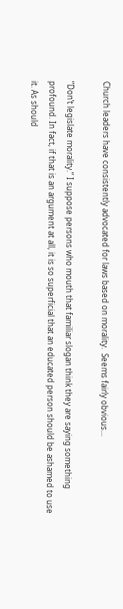Church leaders have consistently advocated for laws based on morality.  Seems fairly obvious...

“Don’t legislate morality.” I suppose persons who mouth that familiar slogan think they are saying something profound. In fact, if that is an argument at all, it is so superficial that an educated person should be ashamed to use it. As should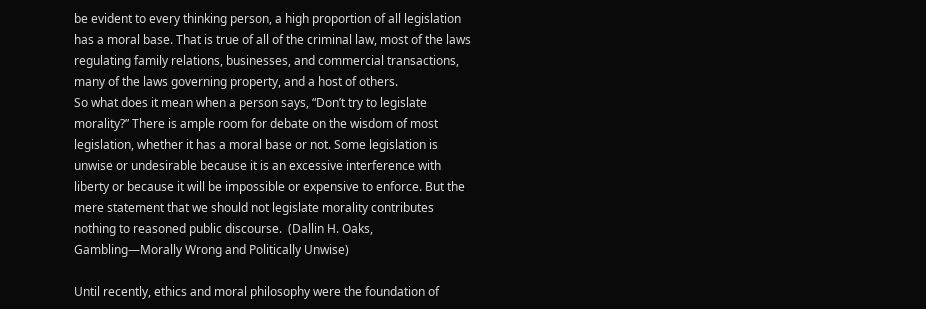be evident to every thinking person, a high proportion of all legislation has a moral base. That is true of all of the criminal law, most of the laws regulating family relations, businesses, and commercial transactions, many of the laws governing property, and a host of others.
So what does it mean when a person says, “Don’t try to legislate morality?” There is ample room for debate on the wisdom of most legislation, whether it has a moral base or not. Some legislation is unwise or undesirable because it is an excessive interference with liberty or because it will be impossible or expensive to enforce. But the mere statement that we should not legislate morality contributes nothing to reasoned public discourse.  (Dallin H. Oaks, Gambling—Morally Wrong and Politically Unwise)

Until recently, ethics and moral philosophy were the foundation of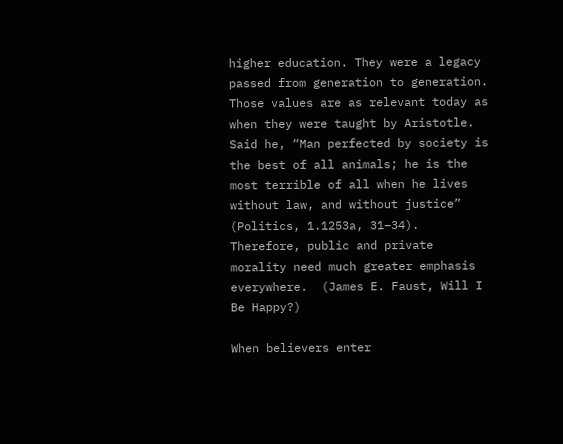higher education. They were a legacy passed from generation to generation. Those values are as relevant today as when they were taught by Aristotle. Said he, “Man perfected by society is the best of all animals; he is the most terrible of all when he lives without law, and without justice” (Politics, 1.1253a, 31–34). Therefore, public and private morality need much greater emphasis everywhere.  (James E. Faust, Will I Be Happy?)

When believers enter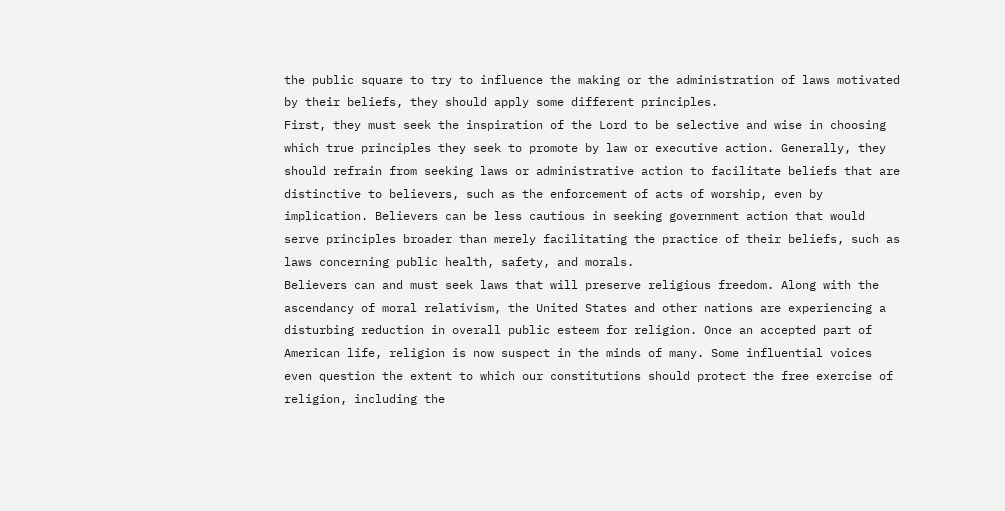the public square to try to influence the making or the administration of laws motivated by their beliefs, they should apply some different principles.
First, they must seek the inspiration of the Lord to be selective and wise in choosing which true principles they seek to promote by law or executive action. Generally, they should refrain from seeking laws or administrative action to facilitate beliefs that are distinctive to believers, such as the enforcement of acts of worship, even by implication. Believers can be less cautious in seeking government action that would serve principles broader than merely facilitating the practice of their beliefs, such as laws concerning public health, safety, and morals.
Believers can and must seek laws that will preserve religious freedom. Along with the ascendancy of moral relativism, the United States and other nations are experiencing a disturbing reduction in overall public esteem for religion. Once an accepted part of American life, religion is now suspect in the minds of many. Some influential voices even question the extent to which our constitutions should protect the free exercise of religion, including the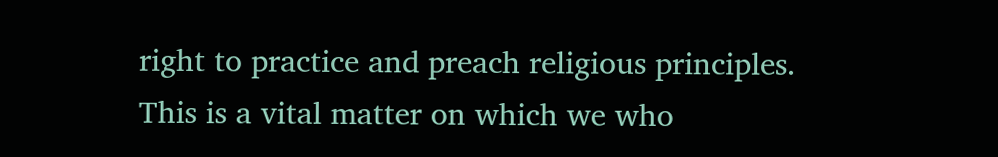right to practice and preach religious principles.
This is a vital matter on which we who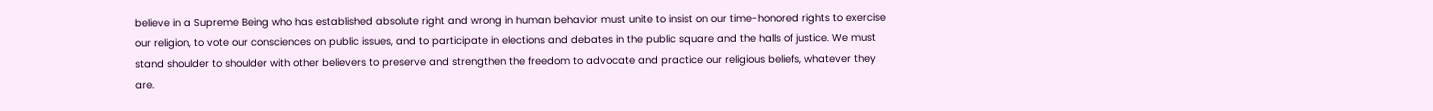believe in a Supreme Being who has established absolute right and wrong in human behavior must unite to insist on our time-honored rights to exercise our religion, to vote our consciences on public issues, and to participate in elections and debates in the public square and the halls of justice. We must stand shoulder to shoulder with other believers to preserve and strengthen the freedom to advocate and practice our religious beliefs, whatever they are.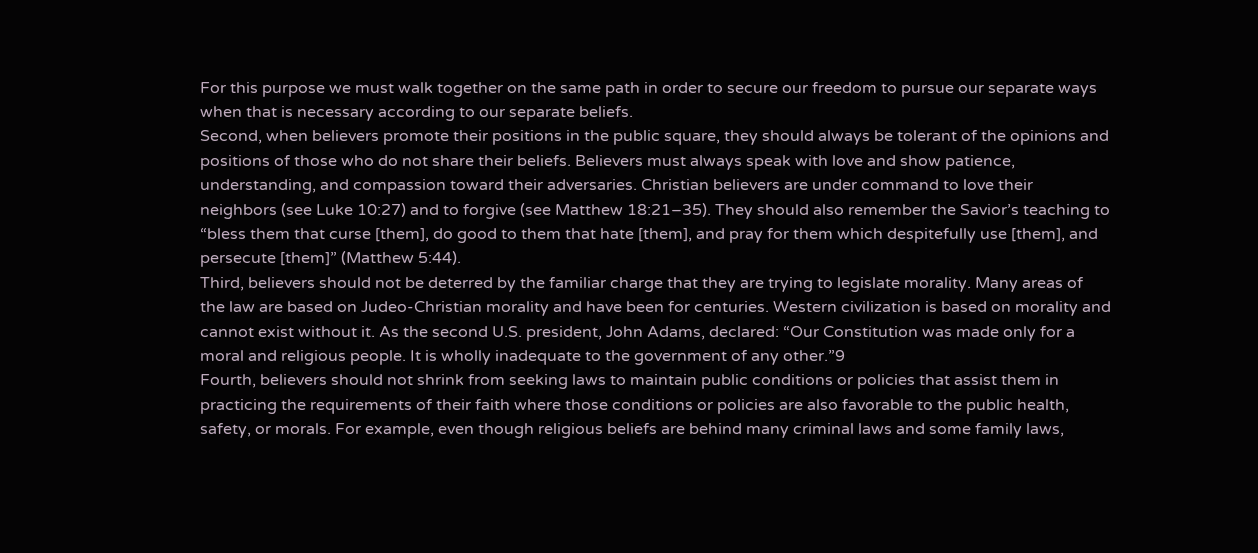For this purpose we must walk together on the same path in order to secure our freedom to pursue our separate ways when that is necessary according to our separate beliefs.
Second, when believers promote their positions in the public square, they should always be tolerant of the opinions and positions of those who do not share their beliefs. Believers must always speak with love and show patience, understanding, and compassion toward their adversaries. Christian believers are under command to love their neighbors (see Luke 10:27) and to forgive (see Matthew 18:21–35). They should also remember the Savior’s teaching to “bless them that curse [them], do good to them that hate [them], and pray for them which despitefully use [them], and persecute [them]” (Matthew 5:44).
Third, believers should not be deterred by the familiar charge that they are trying to legislate morality. Many areas of the law are based on Judeo-Christian morality and have been for centuries. Western civilization is based on morality and cannot exist without it. As the second U.S. president, John Adams, declared: “Our Constitution was made only for a moral and religious people. It is wholly inadequate to the government of any other.”9
Fourth, believers should not shrink from seeking laws to maintain public conditions or policies that assist them in practicing the requirements of their faith where those conditions or policies are also favorable to the public health, safety, or morals. For example, even though religious beliefs are behind many criminal laws and some family laws,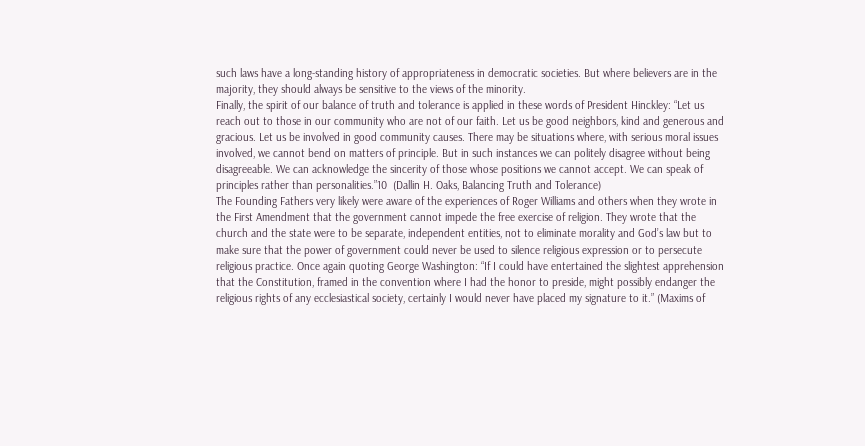such laws have a long-standing history of appropriateness in democratic societies. But where believers are in the majority, they should always be sensitive to the views of the minority.
Finally, the spirit of our balance of truth and tolerance is applied in these words of President Hinckley: “Let us reach out to those in our community who are not of our faith. Let us be good neighbors, kind and generous and gracious. Let us be involved in good community causes. There may be situations where, with serious moral issues involved, we cannot bend on matters of principle. But in such instances we can politely disagree without being disagreeable. We can acknowledge the sincerity of those whose positions we cannot accept. We can speak of principles rather than personalities.”10  (Dallin H. Oaks, Balancing Truth and Tolerance)
The Founding Fathers very likely were aware of the experiences of Roger Williams and others when they wrote in the First Amendment that the government cannot impede the free exercise of religion. They wrote that the church and the state were to be separate, independent entities, not to eliminate morality and God’s law but to make sure that the power of government could never be used to silence religious expression or to persecute religious practice. Once again quoting George Washington: “If I could have entertained the slightest apprehension that the Constitution, framed in the convention where I had the honor to preside, might possibly endanger the religious rights of any ecclesiastical society, certainly I would never have placed my signature to it.” (Maxims of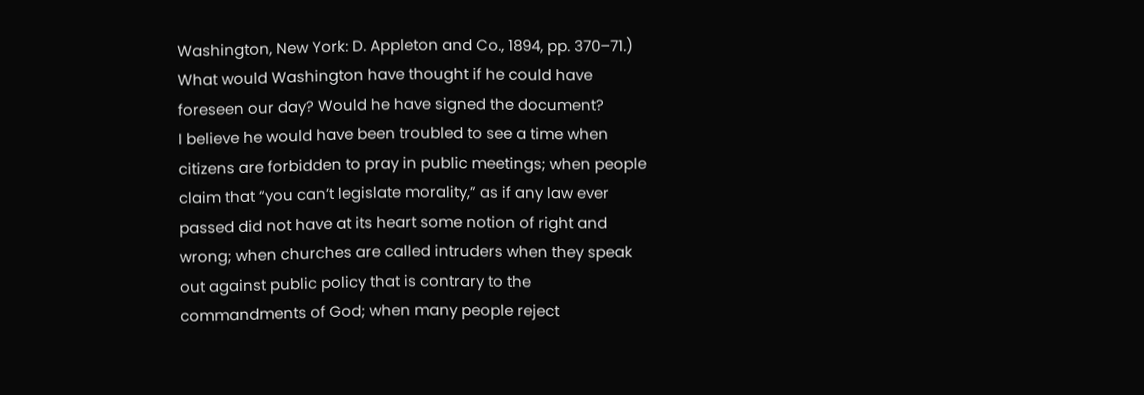Washington, New York: D. Appleton and Co., 1894, pp. 370–71.)
What would Washington have thought if he could have foreseen our day? Would he have signed the document?
I believe he would have been troubled to see a time when citizens are forbidden to pray in public meetings; when people claim that “you can’t legislate morality,” as if any law ever passed did not have at its heart some notion of right and wrong; when churches are called intruders when they speak out against public policy that is contrary to the commandments of God; when many people reject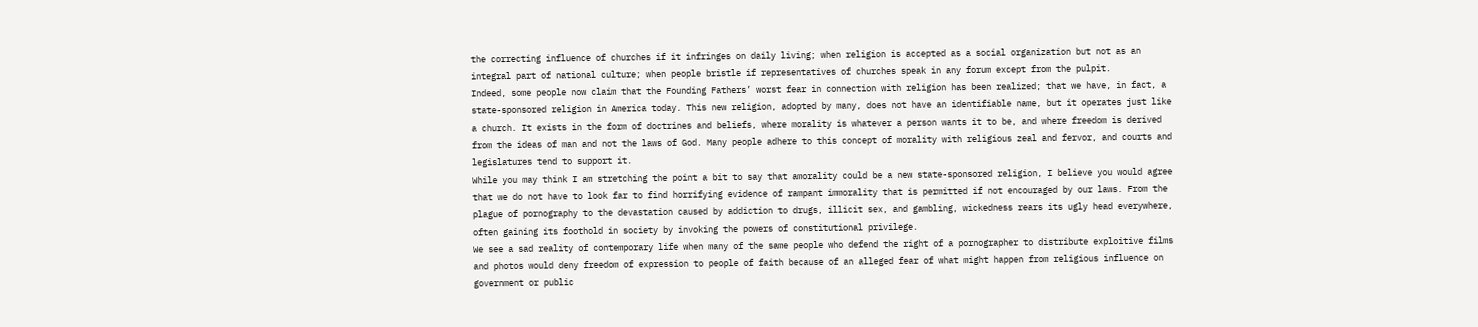the correcting influence of churches if it infringes on daily living; when religion is accepted as a social organization but not as an integral part of national culture; when people bristle if representatives of churches speak in any forum except from the pulpit.
Indeed, some people now claim that the Founding Fathers’ worst fear in connection with religion has been realized; that we have, in fact, a state-sponsored religion in America today. This new religion, adopted by many, does not have an identifiable name, but it operates just like a church. It exists in the form of doctrines and beliefs, where morality is whatever a person wants it to be, and where freedom is derived from the ideas of man and not the laws of God. Many people adhere to this concept of morality with religious zeal and fervor, and courts and legislatures tend to support it.
While you may think I am stretching the point a bit to say that amorality could be a new state-sponsored religion, I believe you would agree that we do not have to look far to find horrifying evidence of rampant immorality that is permitted if not encouraged by our laws. From the plague of pornography to the devastation caused by addiction to drugs, illicit sex, and gambling, wickedness rears its ugly head everywhere, often gaining its foothold in society by invoking the powers of constitutional privilege.
We see a sad reality of contemporary life when many of the same people who defend the right of a pornographer to distribute exploitive films and photos would deny freedom of expression to people of faith because of an alleged fear of what might happen from religious influence on government or public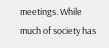meetings. While much of society has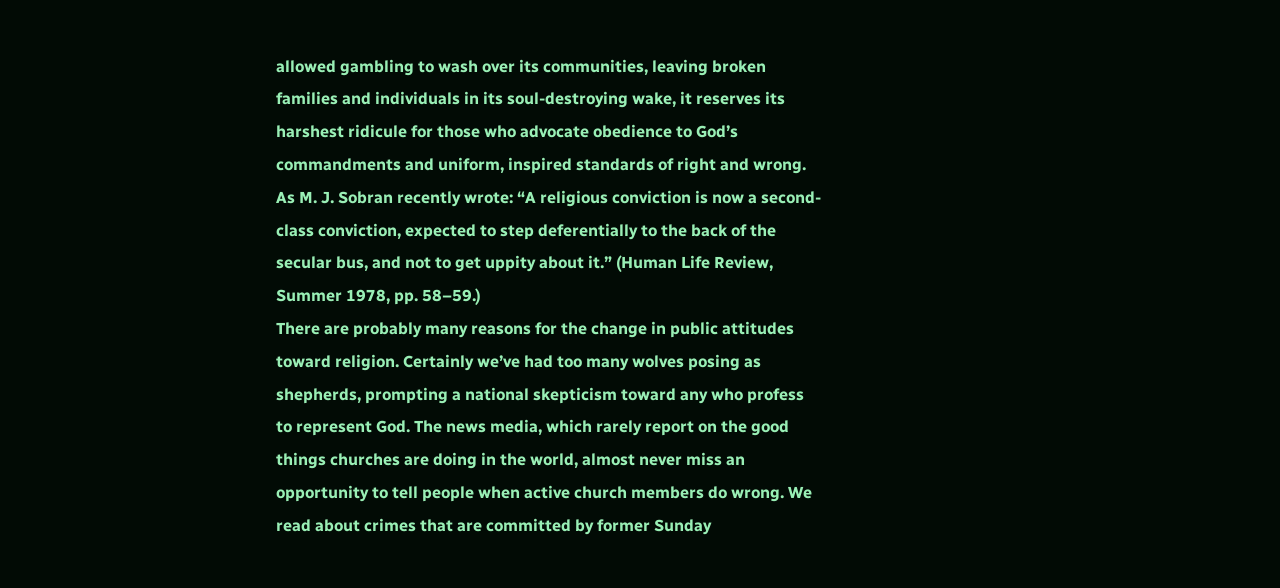allowed gambling to wash over its communities, leaving broken families and individuals in its soul-destroying wake, it reserves its harshest ridicule for those who advocate obedience to God’s commandments and uniform, inspired standards of right and wrong.
As M. J. Sobran recently wrote: “A religious conviction is now a second-class conviction, expected to step deferentially to the back of the secular bus, and not to get uppity about it.” (Human Life Review, Summer 1978, pp. 58–59.)
There are probably many reasons for the change in public attitudes toward religion. Certainly we’ve had too many wolves posing as shepherds, prompting a national skepticism toward any who profess to represent God. The news media, which rarely report on the good things churches are doing in the world, almost never miss an opportunity to tell people when active church members do wrong. We read about crimes that are committed by former Sunday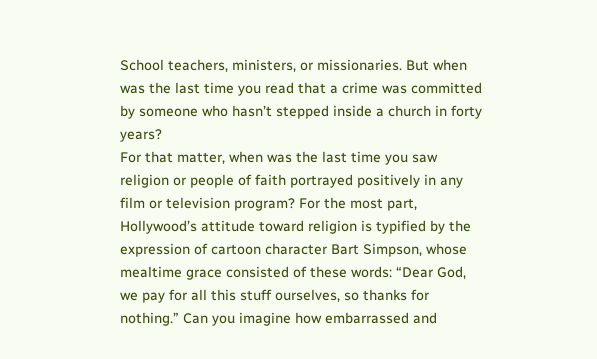School teachers, ministers, or missionaries. But when was the last time you read that a crime was committed by someone who hasn’t stepped inside a church in forty years?
For that matter, when was the last time you saw religion or people of faith portrayed positively in any film or television program? For the most part, Hollywood’s attitude toward religion is typified by the expression of cartoon character Bart Simpson, whose mealtime grace consisted of these words: “Dear God, we pay for all this stuff ourselves, so thanks for nothing.” Can you imagine how embarrassed and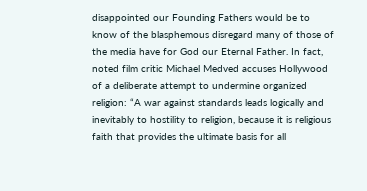disappointed our Founding Fathers would be to know of the blasphemous disregard many of those of the media have for God our Eternal Father. In fact, noted film critic Michael Medved accuses Hollywood of a deliberate attempt to undermine organized religion: “A war against standards leads logically and inevitably to hostility to religion, because it is religious faith that provides the ultimate basis for all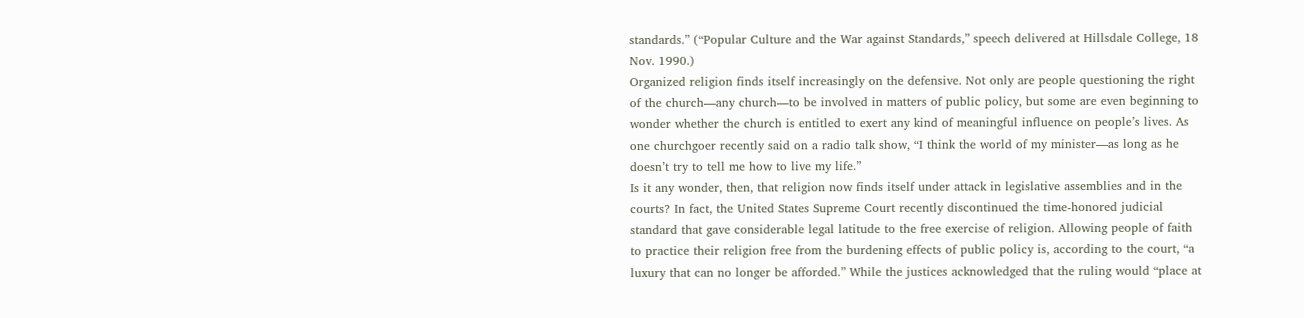standards.” (“Popular Culture and the War against Standards,” speech delivered at Hillsdale College, 18 Nov. 1990.)
Organized religion finds itself increasingly on the defensive. Not only are people questioning the right of the church—any church—to be involved in matters of public policy, but some are even beginning to wonder whether the church is entitled to exert any kind of meaningful influence on people’s lives. As one churchgoer recently said on a radio talk show, “I think the world of my minister—as long as he doesn’t try to tell me how to live my life.”
Is it any wonder, then, that religion now finds itself under attack in legislative assemblies and in the courts? In fact, the United States Supreme Court recently discontinued the time-honored judicial standard that gave considerable legal latitude to the free exercise of religion. Allowing people of faith to practice their religion free from the burdening effects of public policy is, according to the court, “a luxury that can no longer be afforded.” While the justices acknowledged that the ruling would “place at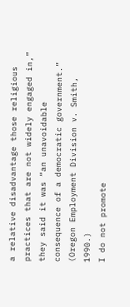a relative disadvantage those religious practices that are not widely engaged in,” they said it was “an unavoidable consequence of a democratic government.” (Oregon Employment Division v. Smith, 1990.)
I do not promote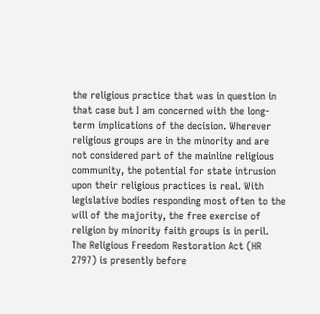the religious practice that was in question in that case but I am concerned with the long-term implications of the decision. Wherever religious groups are in the minority and are not considered part of the mainline religious community, the potential for state intrusion upon their religious practices is real. With legislative bodies responding most often to the will of the majority, the free exercise of religion by minority faith groups is in peril.
The Religious Freedom Restoration Act (HR 2797) is presently before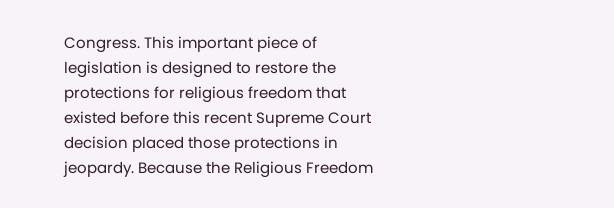Congress. This important piece of legislation is designed to restore the protections for religious freedom that existed before this recent Supreme Court decision placed those protections in jeopardy. Because the Religious Freedom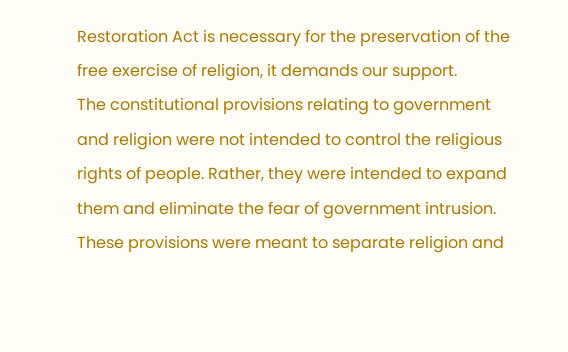Restoration Act is necessary for the preservation of the free exercise of religion, it demands our support.
The constitutional provisions relating to government and religion were not intended to control the religious rights of people. Rather, they were intended to expand them and eliminate the fear of government intrusion. These provisions were meant to separate religion and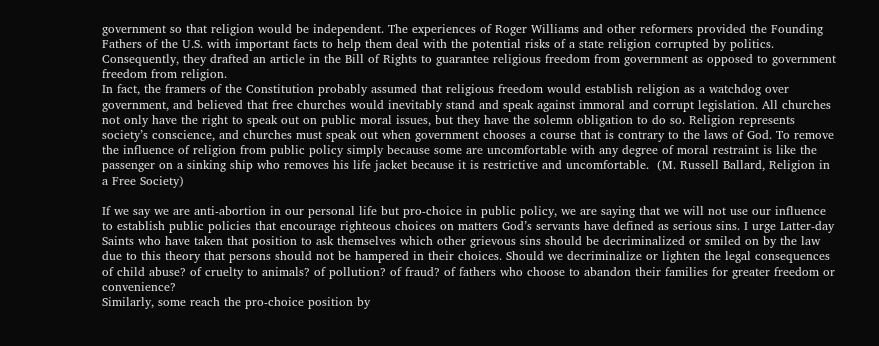government so that religion would be independent. The experiences of Roger Williams and other reformers provided the Founding Fathers of the U.S. with important facts to help them deal with the potential risks of a state religion corrupted by politics. Consequently, they drafted an article in the Bill of Rights to guarantee religious freedom from government as opposed to government freedom from religion.
In fact, the framers of the Constitution probably assumed that religious freedom would establish religion as a watchdog over government, and believed that free churches would inevitably stand and speak against immoral and corrupt legislation. All churches not only have the right to speak out on public moral issues, but they have the solemn obligation to do so. Religion represents society’s conscience, and churches must speak out when government chooses a course that is contrary to the laws of God. To remove the influence of religion from public policy simply because some are uncomfortable with any degree of moral restraint is like the passenger on a sinking ship who removes his life jacket because it is restrictive and uncomfortable.  (M. Russell Ballard, Religion in a Free Society)

If we say we are anti-abortion in our personal life but pro-choice in public policy, we are saying that we will not use our influence to establish public policies that encourage righteous choices on matters God’s servants have defined as serious sins. I urge Latter-day Saints who have taken that position to ask themselves which other grievous sins should be decriminalized or smiled on by the law due to this theory that persons should not be hampered in their choices. Should we decriminalize or lighten the legal consequences of child abuse? of cruelty to animals? of pollution? of fraud? of fathers who choose to abandon their families for greater freedom or convenience?
Similarly, some reach the pro-choice position by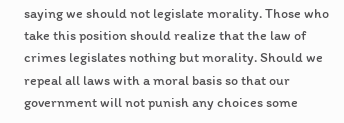saying we should not legislate morality. Those who take this position should realize that the law of crimes legislates nothing but morality. Should we repeal all laws with a moral basis so that our government will not punish any choices some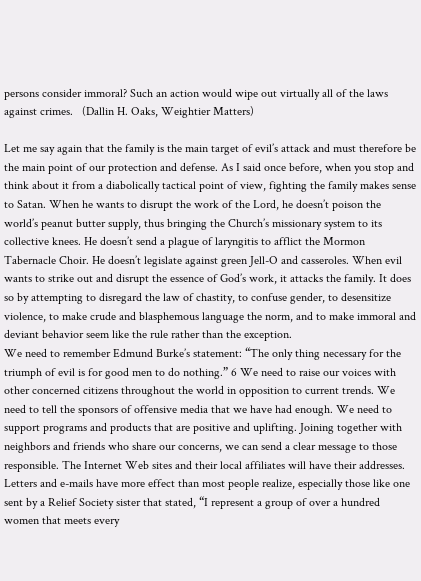persons consider immoral? Such an action would wipe out virtually all of the laws against crimes.   (Dallin H. Oaks, Weightier Matters)

Let me say again that the family is the main target of evil’s attack and must therefore be the main point of our protection and defense. As I said once before, when you stop and think about it from a diabolically tactical point of view, fighting the family makes sense to Satan. When he wants to disrupt the work of the Lord, he doesn’t poison the world’s peanut butter supply, thus bringing the Church’s missionary system to its collective knees. He doesn’t send a plague of laryngitis to afflict the Mormon Tabernacle Choir. He doesn’t legislate against green Jell-O and casseroles. When evil wants to strike out and disrupt the essence of God’s work, it attacks the family. It does so by attempting to disregard the law of chastity, to confuse gender, to desensitize violence, to make crude and blasphemous language the norm, and to make immoral and deviant behavior seem like the rule rather than the exception.
We need to remember Edmund Burke’s statement: “The only thing necessary for the triumph of evil is for good men to do nothing.” 6 We need to raise our voices with other concerned citizens throughout the world in opposition to current trends. We need to tell the sponsors of offensive media that we have had enough. We need to support programs and products that are positive and uplifting. Joining together with neighbors and friends who share our concerns, we can send a clear message to those responsible. The Internet Web sites and their local affiliates will have their addresses. Letters and e-mails have more effect than most people realize, especially those like one sent by a Relief Society sister that stated, “I represent a group of over a hundred women that meets every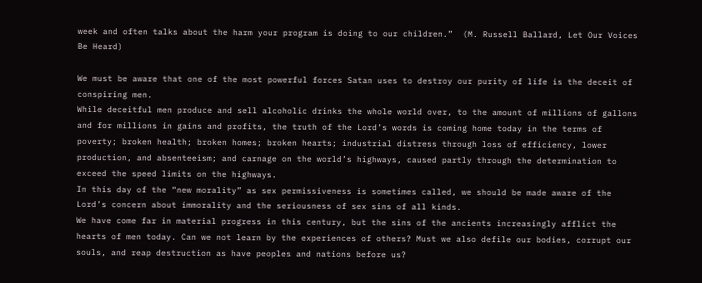week and often talks about the harm your program is doing to our children.”  (M. Russell Ballard, Let Our Voices Be Heard)

We must be aware that one of the most powerful forces Satan uses to destroy our purity of life is the deceit of conspiring men.
While deceitful men produce and sell alcoholic drinks the whole world over, to the amount of millions of gallons and for millions in gains and profits, the truth of the Lord’s words is coming home today in the terms of poverty; broken health; broken homes; broken hearts; industrial distress through loss of efficiency, lower production, and absenteeism; and carnage on the world’s highways, caused partly through the determination to exceed the speed limits on the highways.
In this day of the “new morality” as sex permissiveness is sometimes called, we should be made aware of the Lord’s concern about immorality and the seriousness of sex sins of all kinds.
We have come far in material progress in this century, but the sins of the ancients increasingly afflict the hearts of men today. Can we not learn by the experiences of others? Must we also defile our bodies, corrupt our souls, and reap destruction as have peoples and nations before us?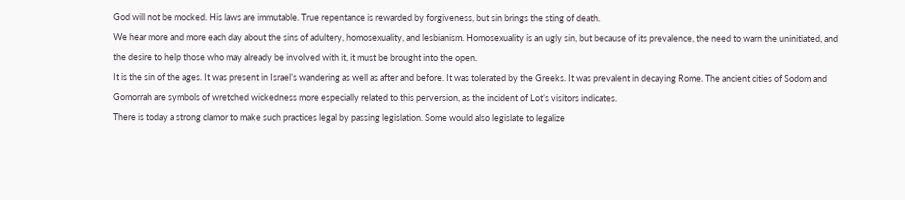God will not be mocked. His laws are immutable. True repentance is rewarded by forgiveness, but sin brings the sting of death.
We hear more and more each day about the sins of adultery, homosexuality, and lesbianism. Homosexuality is an ugly sin, but because of its prevalence, the need to warn the uninitiated, and the desire to help those who may already be involved with it, it must be brought into the open.
It is the sin of the ages. It was present in Israel’s wandering as well as after and before. It was tolerated by the Greeks. It was prevalent in decaying Rome. The ancient cities of Sodom and Gomorrah are symbols of wretched wickedness more especially related to this perversion, as the incident of Lot’s visitors indicates.
There is today a strong clamor to make such practices legal by passing legislation. Some would also legislate to legalize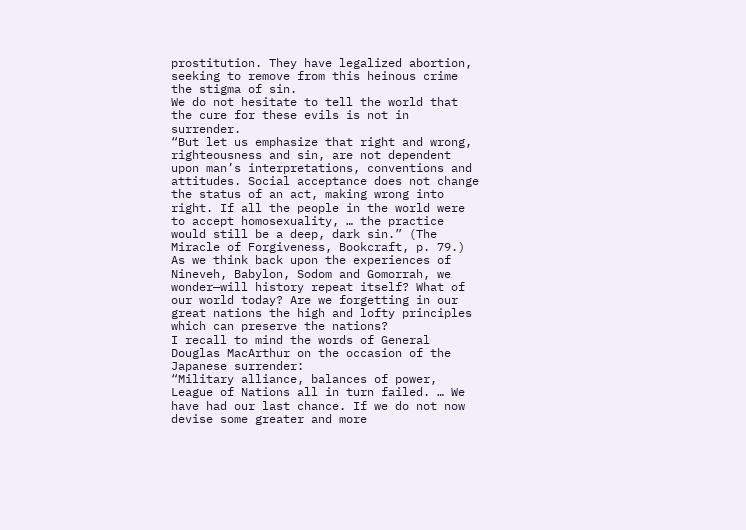prostitution. They have legalized abortion, seeking to remove from this heinous crime the stigma of sin.
We do not hesitate to tell the world that the cure for these evils is not in surrender.
“But let us emphasize that right and wrong, righteousness and sin, are not dependent upon man’s interpretations, conventions and attitudes. Social acceptance does not change the status of an act, making wrong into right. If all the people in the world were to accept homosexuality, … the practice would still be a deep, dark sin.” (The Miracle of Forgiveness, Bookcraft, p. 79.)
As we think back upon the experiences of Nineveh, Babylon, Sodom and Gomorrah, we wonder—will history repeat itself? What of our world today? Are we forgetting in our great nations the high and lofty principles which can preserve the nations?
I recall to mind the words of General Douglas MacArthur on the occasion of the Japanese surrender:
“Military alliance, balances of power, League of Nations all in turn failed. … We have had our last chance. If we do not now devise some greater and more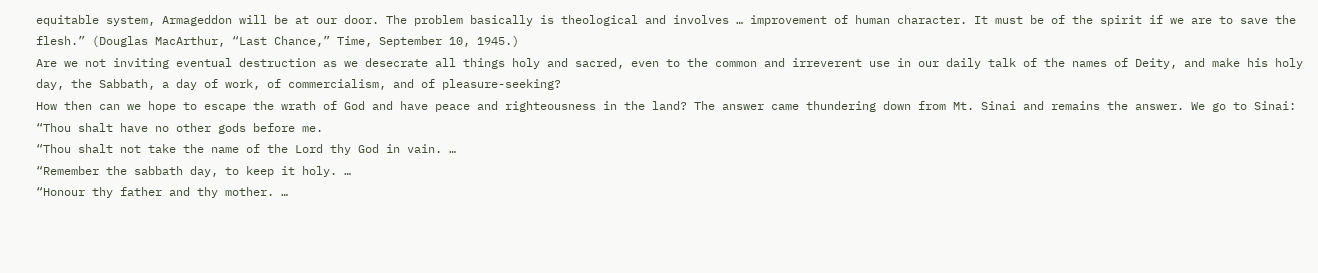equitable system, Armageddon will be at our door. The problem basically is theological and involves … improvement of human character. It must be of the spirit if we are to save the flesh.” (Douglas MacArthur, “Last Chance,” Time, September 10, 1945.)
Are we not inviting eventual destruction as we desecrate all things holy and sacred, even to the common and irreverent use in our daily talk of the names of Deity, and make his holy day, the Sabbath, a day of work, of commercialism, and of pleasure-seeking?
How then can we hope to escape the wrath of God and have peace and righteousness in the land? The answer came thundering down from Mt. Sinai and remains the answer. We go to Sinai:
“Thou shalt have no other gods before me.
“Thou shalt not take the name of the Lord thy God in vain. …
“Remember the sabbath day, to keep it holy. …
“Honour thy father and thy mother. …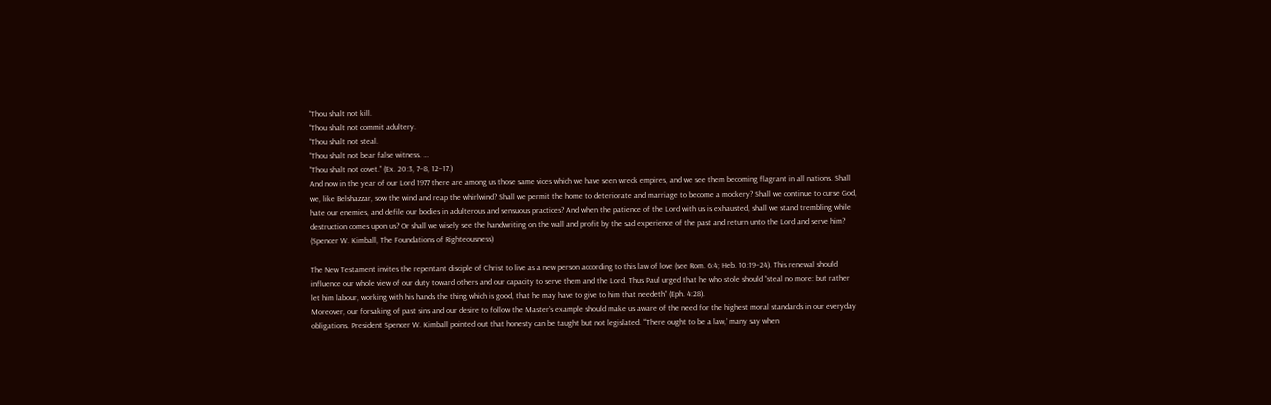“Thou shalt not kill.
“Thou shalt not commit adultery.
“Thou shalt not steal.
“Thou shalt not bear false witness. …
“Thou shalt not covet.” (Ex. 20:3, 7–8, 12–17.)
And now in the year of our Lord 1977 there are among us those same vices which we have seen wreck empires, and we see them becoming flagrant in all nations. Shall we, like Belshazzar, sow the wind and reap the whirlwind? Shall we permit the home to deteriorate and marriage to become a mockery? Shall we continue to curse God, hate our enemies, and defile our bodies in adulterous and sensuous practices? And when the patience of the Lord with us is exhausted, shall we stand trembling while destruction comes upon us? Or shall we wisely see the handwriting on the wall and profit by the sad experience of the past and return unto the Lord and serve him?  (Spencer W. Kimball, The Foundations of Righteousness)

The New Testament invites the repentant disciple of Christ to live as a new person according to this law of love (see Rom. 6:4; Heb. 10:19–24). This renewal should influence our whole view of our duty toward others and our capacity to serve them and the Lord. Thus Paul urged that he who stole should “steal no more: but rather let him labour, working with his hands the thing which is good, that he may have to give to him that needeth” (Eph. 4:28).
Moreover, our forsaking of past sins and our desire to follow the Master’s example should make us aware of the need for the highest moral standards in our everyday obligations. President Spencer W. Kimball pointed out that honesty can be taught but not legislated. “‘There ought to be a law,’ many say when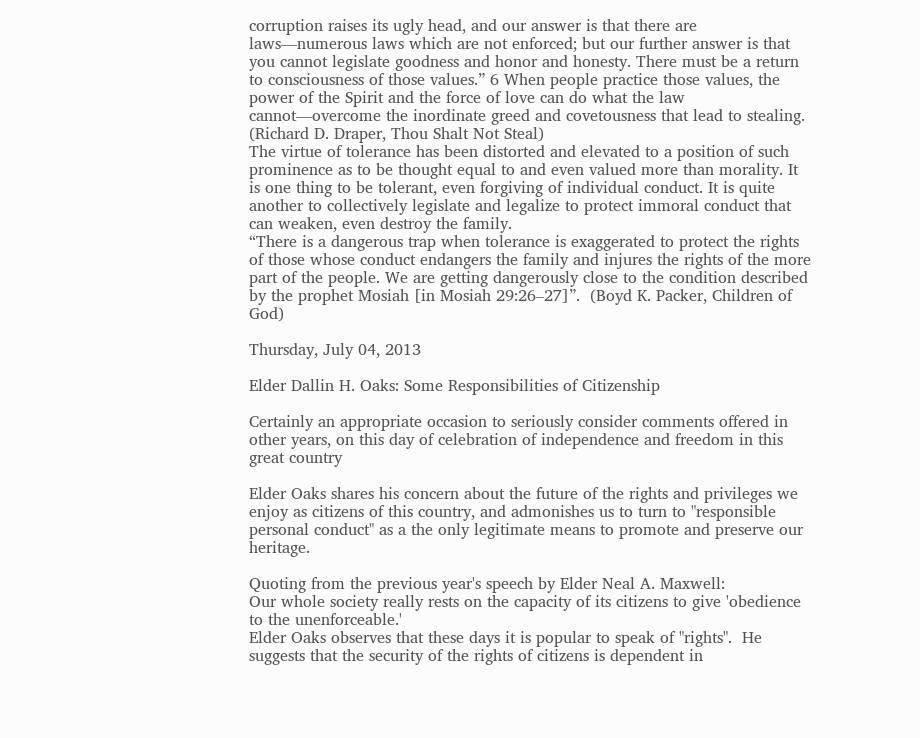corruption raises its ugly head, and our answer is that there are laws—numerous laws which are not enforced; but our further answer is that you cannot legislate goodness and honor and honesty. There must be a return to consciousness of those values.” 6 When people practice those values, the power of the Spirit and the force of love can do what the law cannot—overcome the inordinate greed and covetousness that lead to stealing.  (Richard D. Draper, Thou Shalt Not Steal)
The virtue of tolerance has been distorted and elevated to a position of such prominence as to be thought equal to and even valued more than morality. It is one thing to be tolerant, even forgiving of individual conduct. It is quite another to collectively legislate and legalize to protect immoral conduct that can weaken, even destroy the family.
“There is a dangerous trap when tolerance is exaggerated to protect the rights of those whose conduct endangers the family and injures the rights of the more part of the people. We are getting dangerously close to the condition described by the prophet Mosiah [in Mosiah 29:26–27]”.  (Boyd K. Packer, Children of God)

Thursday, July 04, 2013

Elder Dallin H. Oaks: Some Responsibilities of Citizenship

Certainly an appropriate occasion to seriously consider comments offered in other years, on this day of celebration of independence and freedom in this great country

Elder Oaks shares his concern about the future of the rights and privileges we enjoy as citizens of this country, and admonishes us to turn to "responsible personal conduct" as a the only legitimate means to promote and preserve our heritage.

Quoting from the previous year's speech by Elder Neal A. Maxwell:
Our whole society really rests on the capacity of its citizens to give 'obedience to the unenforceable.'
Elder Oaks observes that these days it is popular to speak of "rights".  He suggests that the security of the rights of citizens is dependent in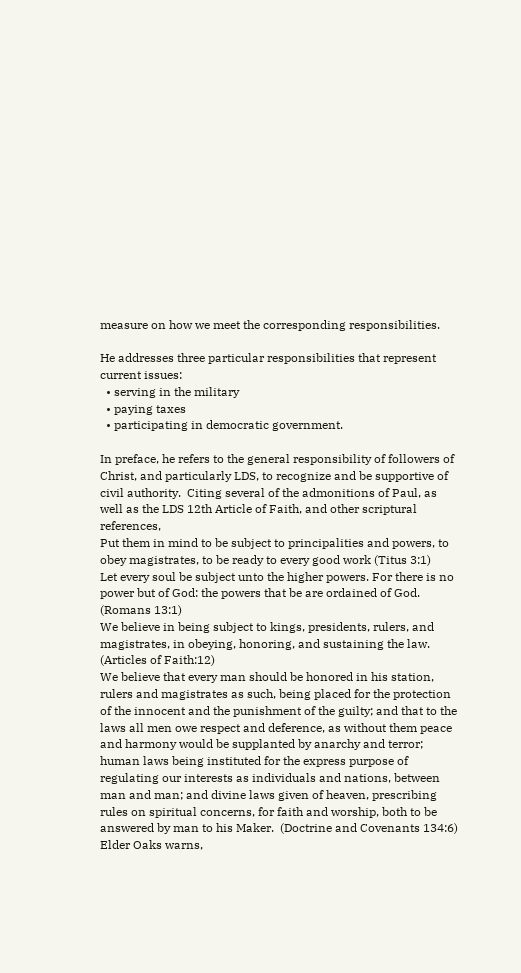measure on how we meet the corresponding responsibilities.

He addresses three particular responsibilities that represent current issues:
  • serving in the military
  • paying taxes
  • participating in democratic government.

In preface, he refers to the general responsibility of followers of Christ, and particularly LDS, to recognize and be supportive of civil authority.  Citing several of the admonitions of Paul, as well as the LDS 12th Article of Faith, and other scriptural references,
Put them in mind to be subject to principalities and powers, to obey magistrates, to be ready to every good work (Titus 3:1)
Let every soul be subject unto the higher powers. For there is no power but of God: the powers that be are ordained of God.  (Romans 13:1)
We believe in being subject to kings, presidents, rulers, and magistrates, in obeying, honoring, and sustaining the law.  (Articles of Faith:12)
We believe that every man should be honored in his station, rulers and magistrates as such, being placed for the protection of the innocent and the punishment of the guilty; and that to the laws all men owe respect and deference, as without them peace and harmony would be supplanted by anarchy and terror; human laws being instituted for the express purpose of regulating our interests as individuals and nations, between man and man; and divine laws given of heaven, prescribing rules on spiritual concerns, for faith and worship, both to be answered by man to his Maker.  (Doctrine and Covenants 134:6)
Elder Oaks warns,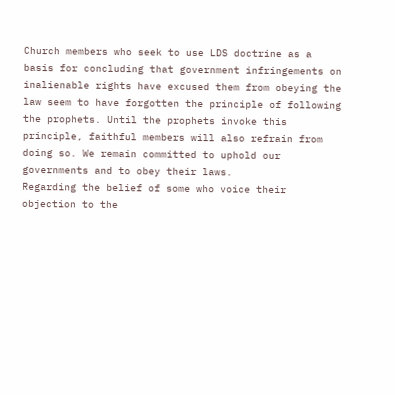Church members who seek to use LDS doctrine as a basis for concluding that government infringements on inalienable rights have excused them from obeying the law seem to have forgotten the principle of following the prophets. Until the prophets invoke this principle, faithful members will also refrain from doing so. We remain committed to uphold our governments and to obey their laws.
Regarding the belief of some who voice their objection to the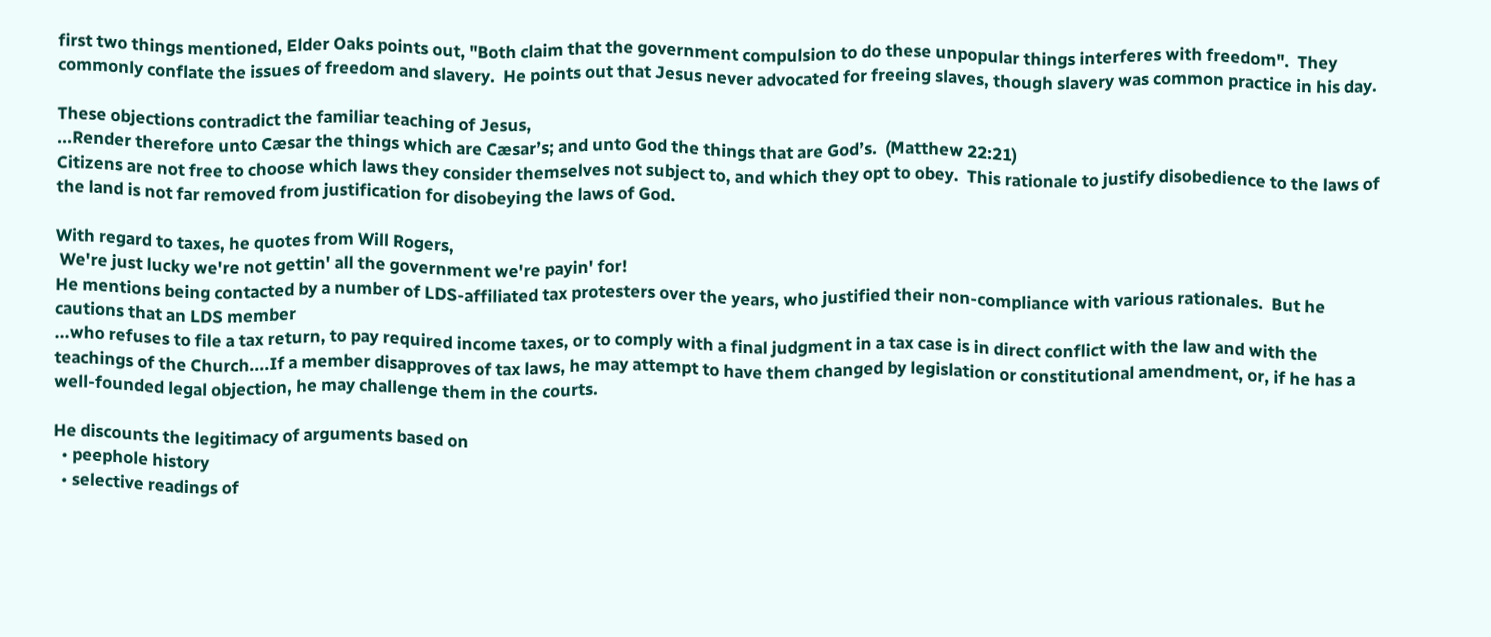first two things mentioned, Elder Oaks points out, "Both claim that the government compulsion to do these unpopular things interferes with freedom".  They commonly conflate the issues of freedom and slavery.  He points out that Jesus never advocated for freeing slaves, though slavery was common practice in his day.

These objections contradict the familiar teaching of Jesus,
...Render therefore unto Cæsar the things which are Cæsar’s; and unto God the things that are God’s.  (Matthew 22:21)
Citizens are not free to choose which laws they consider themselves not subject to, and which they opt to obey.  This rationale to justify disobedience to the laws of the land is not far removed from justification for disobeying the laws of God.

With regard to taxes, he quotes from Will Rogers,
 We're just lucky we're not gettin' all the government we're payin' for!
He mentions being contacted by a number of LDS-affiliated tax protesters over the years, who justified their non-compliance with various rationales.  But he cautions that an LDS member
...who refuses to file a tax return, to pay required income taxes, or to comply with a final judgment in a tax case is in direct conflict with the law and with the teachings of the Church....If a member disapproves of tax laws, he may attempt to have them changed by legislation or constitutional amendment, or, if he has a well-founded legal objection, he may challenge them in the courts.

He discounts the legitimacy of arguments based on
  • peephole history
  • selective readings of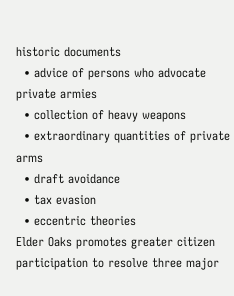historic documents
  • advice of persons who advocate private armies
  • collection of heavy weapons
  • extraordinary quantities of private arms
  • draft avoidance
  • tax evasion
  • eccentric theories
Elder Oaks promotes greater citizen participation to resolve three major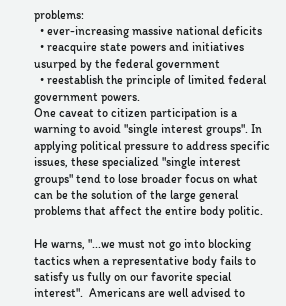problems:
  • ever-increasing massive national deficits
  • reacquire state powers and initiatives usurped by the federal government
  • reestablish the principle of limited federal government powers.
One caveat to citizen participation is a warning to avoid "single interest groups". In applying political pressure to address specific issues, these specialized "single interest groups" tend to lose broader focus on what can be the solution of the large general problems that affect the entire body politic.

He warns, "...we must not go into blocking tactics when a representative body fails to satisfy us fully on our favorite special interest".  Americans are well advised to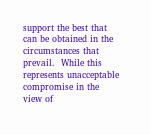support the best that can be obtained in the circumstances that prevail.  While this represents unacceptable compromise in the view of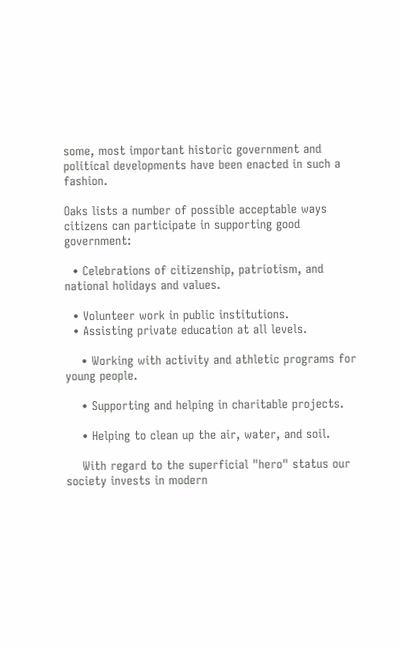some, most important historic government and political developments have been enacted in such a fashion.

Oaks lists a number of possible acceptable ways citizens can participate in supporting good government:

  • Celebrations of citizenship, patriotism, and national holidays and values.

  • Volunteer work in public institutions.
  • Assisting private education at all levels.

    • Working with activity and athletic programs for young people.

    • Supporting and helping in charitable projects.

    • Helping to clean up the air, water, and soil.

    With regard to the superficial "hero" status our society invests in modern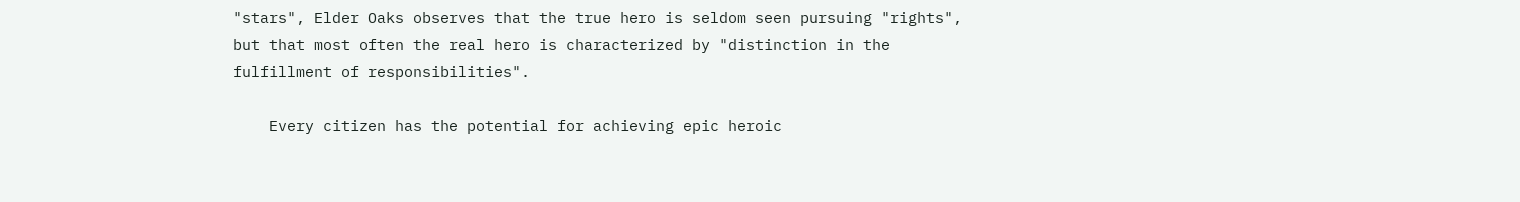"stars", Elder Oaks observes that the true hero is seldom seen pursuing "rights", but that most often the real hero is characterized by "distinction in the fulfillment of responsibilities".

    Every citizen has the potential for achieving epic heroic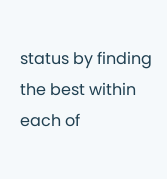status by finding the best within each of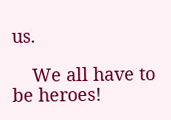us.

    We all have to be heroes!